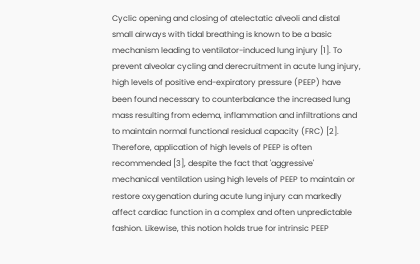Cyclic opening and closing of atelectatic alveoli and distal small airways with tidal breathing is known to be a basic mechanism leading to ventilator-induced lung injury [1]. To prevent alveolar cycling and derecruitment in acute lung injury, high levels of positive end-expiratory pressure (PEEP) have been found necessary to counterbalance the increased lung mass resulting from edema, inflammation and infiltrations and to maintain normal functional residual capacity (FRC) [2]. Therefore, application of high levels of PEEP is often recommended [3], despite the fact that 'aggressive' mechanical ventilation using high levels of PEEP to maintain or restore oxygenation during acute lung injury can markedly affect cardiac function in a complex and often unpredictable fashion. Likewise, this notion holds true for intrinsic PEEP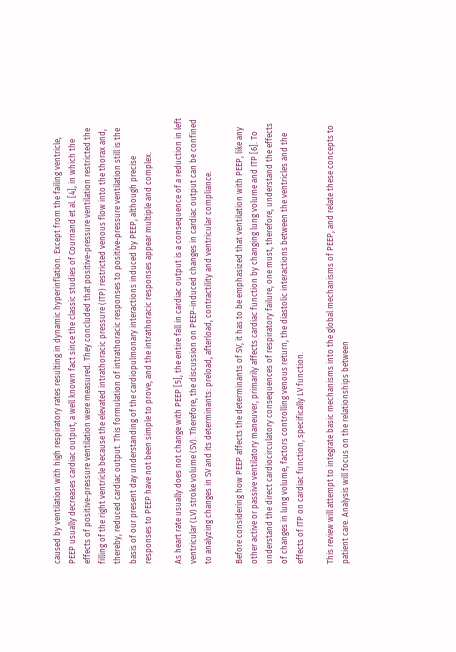caused by ventilation with high respiratory rates resulting in dynamic hyperinflation. Except from the failing ventricle, PEEP usually decreases cardiac output, a well known fact since the classic studies of Cournand et al. [4], in which the effects of positive-pressure ventilation were measured. They concluded that positive-pressure ventilation restricted the filling of the right ventricle because the elevated intrathoracic pressure (ITP) restricted venous flow into the thorax and, thereby, reduced cardiac output. This formulation of intrathoracic responses to positive-pressure ventilation still is the basis of our present day understanding of the cardiopulmonary interactions induced by PEEP, although precise responses to PEEP have not been simple to prove, and the intrathoracic responses appear multiple and complex.

As heart rate usually does not change with PEEP [5], the entire fall in cardiac output is a consequence of a reduction in left ventricular (LV) stroke volume (SV). Therefore, the discussion on PEEP-induced changes in cardiac output can be confined to analyzing changes in SV and its determinants: preload, afterload, contractility and ventricular compliance.

Before considering how PEEP affects the determinants of SV, it has to be emphasized that ventilation with PEEP, like any other active or passive ventilatory maneuver, primarily affects cardiac function by changing lung volume and ITP [6]. To understand the direct cardiocirculatory consequences of respiratory failure, one must, therefore, understand the effects of changes in lung volume, factors controlling venous return, the diastolic interactions between the ventricles and the effects of ITP on cardiac function, specifically LV function.

This review will attempt to integrate basic mechanisms into the global mechanisms of PEEP, and relate these concepts to patient care. Analysis will focus on the relationships between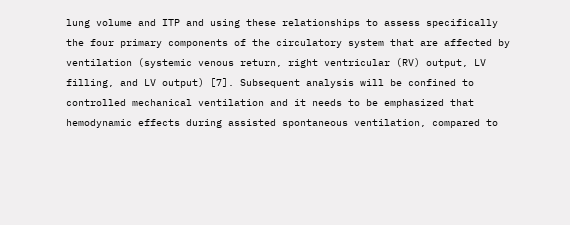lung volume and ITP and using these relationships to assess specifically the four primary components of the circulatory system that are affected by ventilation (systemic venous return, right ventricular (RV) output, LV filling, and LV output) [7]. Subsequent analysis will be confined to controlled mechanical ventilation and it needs to be emphasized that hemodynamic effects during assisted spontaneous ventilation, compared to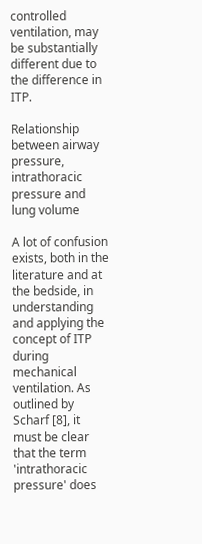controlled ventilation, may be substantially different due to the difference in ITP.

Relationship between airway pressure, intrathoracic pressure and lung volume

A lot of confusion exists, both in the literature and at the bedside, in understanding and applying the concept of ITP during mechanical ventilation. As outlined by Scharf [8], it must be clear that the term 'intrathoracic pressure' does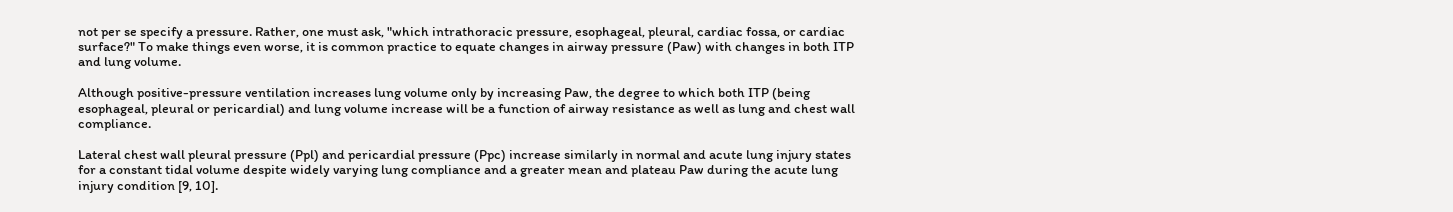not per se specify a pressure. Rather, one must ask, "which intrathoracic pressure, esophageal, pleural, cardiac fossa, or cardiac surface?" To make things even worse, it is common practice to equate changes in airway pressure (Paw) with changes in both ITP and lung volume.

Although positive-pressure ventilation increases lung volume only by increasing Paw, the degree to which both ITP (being esophageal, pleural or pericardial) and lung volume increase will be a function of airway resistance as well as lung and chest wall compliance.

Lateral chest wall pleural pressure (Ppl) and pericardial pressure (Ppc) increase similarly in normal and acute lung injury states for a constant tidal volume despite widely varying lung compliance and a greater mean and plateau Paw during the acute lung injury condition [9, 10].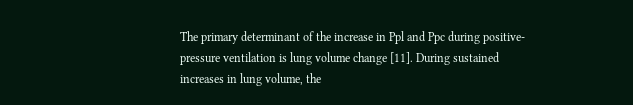The primary determinant of the increase in Ppl and Ppc during positive-pressure ventilation is lung volume change [11]. During sustained increases in lung volume, the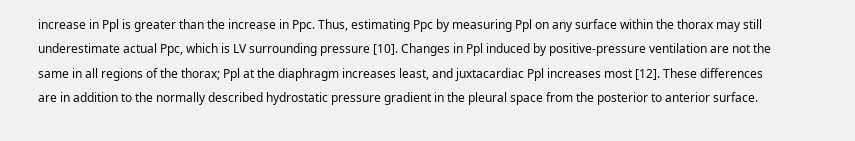increase in Ppl is greater than the increase in Ppc. Thus, estimating Ppc by measuring Ppl on any surface within the thorax may still underestimate actual Ppc, which is LV surrounding pressure [10]. Changes in Ppl induced by positive-pressure ventilation are not the same in all regions of the thorax; Ppl at the diaphragm increases least, and juxtacardiac Ppl increases most [12]. These differences are in addition to the normally described hydrostatic pressure gradient in the pleural space from the posterior to anterior surface.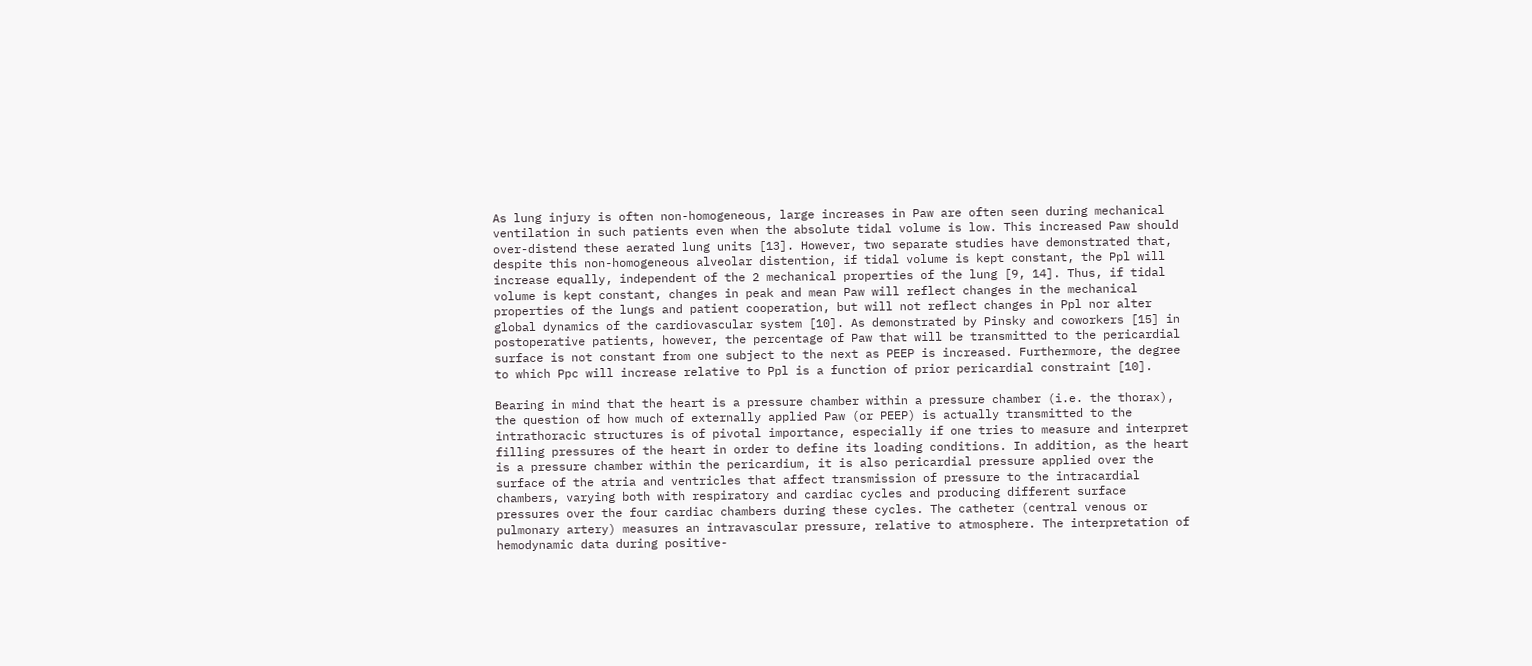As lung injury is often non-homogeneous, large increases in Paw are often seen during mechanical ventilation in such patients even when the absolute tidal volume is low. This increased Paw should over-distend these aerated lung units [13]. However, two separate studies have demonstrated that, despite this non-homogeneous alveolar distention, if tidal volume is kept constant, the Ppl will increase equally, independent of the 2 mechanical properties of the lung [9, 14]. Thus, if tidal volume is kept constant, changes in peak and mean Paw will reflect changes in the mechanical properties of the lungs and patient cooperation, but will not reflect changes in Ppl nor alter global dynamics of the cardiovascular system [10]. As demonstrated by Pinsky and coworkers [15] in postoperative patients, however, the percentage of Paw that will be transmitted to the pericardial surface is not constant from one subject to the next as PEEP is increased. Furthermore, the degree to which Ppc will increase relative to Ppl is a function of prior pericardial constraint [10].

Bearing in mind that the heart is a pressure chamber within a pressure chamber (i.e. the thorax), the question of how much of externally applied Paw (or PEEP) is actually transmitted to the intrathoracic structures is of pivotal importance, especially if one tries to measure and interpret filling pressures of the heart in order to define its loading conditions. In addition, as the heart is a pressure chamber within the pericardium, it is also pericardial pressure applied over the surface of the atria and ventricles that affect transmission of pressure to the intracardial chambers, varying both with respiratory and cardiac cycles and producing different surface pressures over the four cardiac chambers during these cycles. The catheter (central venous or pulmonary artery) measures an intravascular pressure, relative to atmosphere. The interpretation of hemodynamic data during positive-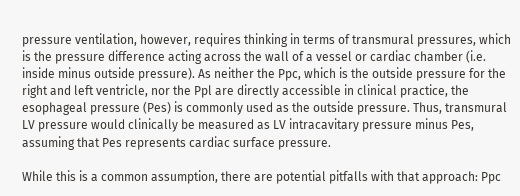pressure ventilation, however, requires thinking in terms of transmural pressures, which is the pressure difference acting across the wall of a vessel or cardiac chamber (i.e. inside minus outside pressure). As neither the Ppc, which is the outside pressure for the right and left ventricle, nor the Ppl are directly accessible in clinical practice, the esophageal pressure (Pes) is commonly used as the outside pressure. Thus, transmural LV pressure would clinically be measured as LV intracavitary pressure minus Pes, assuming that Pes represents cardiac surface pressure.

While this is a common assumption, there are potential pitfalls with that approach: Ppc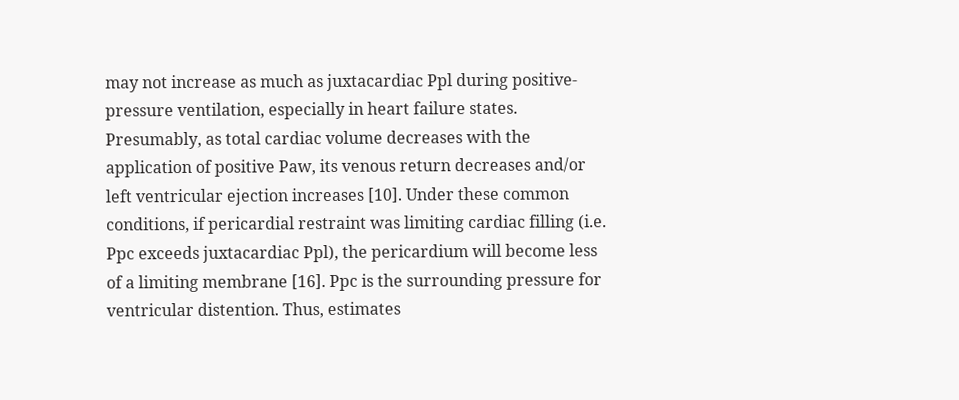may not increase as much as juxtacardiac Ppl during positive-pressure ventilation, especially in heart failure states. Presumably, as total cardiac volume decreases with the application of positive Paw, its venous return decreases and/or left ventricular ejection increases [10]. Under these common conditions, if pericardial restraint was limiting cardiac filling (i.e. Ppc exceeds juxtacardiac Ppl), the pericardium will become less of a limiting membrane [16]. Ppc is the surrounding pressure for ventricular distention. Thus, estimates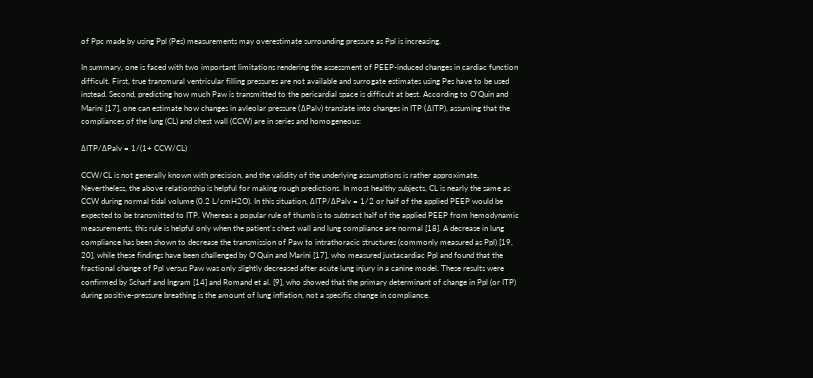of Ppc made by using Ppl (Pes) measurements may overestimate surrounding pressure as Ppl is increasing.

In summary, one is faced with two important limitations rendering the assessment of PEEP-induced changes in cardiac function difficult. First, true transmural ventricular filling pressures are not available and surrogate estimates using Pes have to be used instead. Second, predicting how much Paw is transmitted to the pericardial space is difficult at best. According to O'Quin and Marini [17], one can estimate how changes in avleolar pressure (ΔPalv) translate into changes in ITP (ΔITP), assuming that the compliances of the lung (CL) and chest wall (CCW) are in series and homogeneous:

ΔITP/ΔPalv = 1/(1+ CCW/CL)

CCW/CL is not generally known with precision, and the validity of the underlying assumptions is rather approximate. Nevertheless, the above relationship is helpful for making rough predictions. In most healthy subjects, CL is nearly the same as CCW during normal tidal volume (0.2 L/cmH2O). In this situation, ΔITP/ΔPalv = 1/2 or half of the applied PEEP would be expected to be transmitted to ITP. Whereas a popular rule of thumb is to subtract half of the applied PEEP from hemodynamic measurements, this rule is helpful only when the patient's chest wall and lung compliance are normal [18]. A decrease in lung compliance has been shown to decrease the transmission of Paw to intrathoracic structures (commonly measured as Ppl) [19, 20], while these findings have been challenged by O'Quin and Marini [17], who measured juxtacardiac Ppl and found that the fractional change of Ppl versus Paw was only slightly decreased after acute lung injury in a canine model. These results were confirmed by Scharf and Ingram [14] and Romand et al. [9], who showed that the primary determinant of change in Ppl (or ITP) during positive-pressure breathing is the amount of lung inflation, not a specific change in compliance.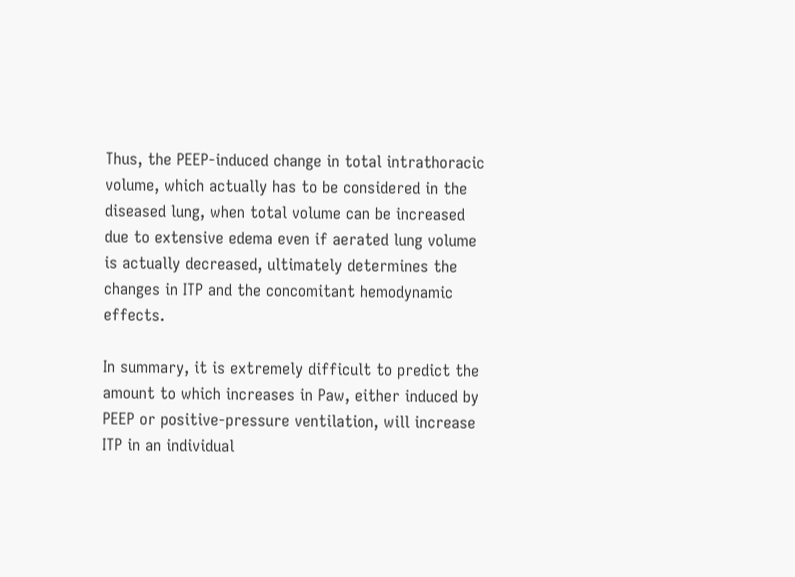Thus, the PEEP-induced change in total intrathoracic volume, which actually has to be considered in the diseased lung, when total volume can be increased due to extensive edema even if aerated lung volume is actually decreased, ultimately determines the changes in ITP and the concomitant hemodynamic effects.

In summary, it is extremely difficult to predict the amount to which increases in Paw, either induced by PEEP or positive-pressure ventilation, will increase ITP in an individual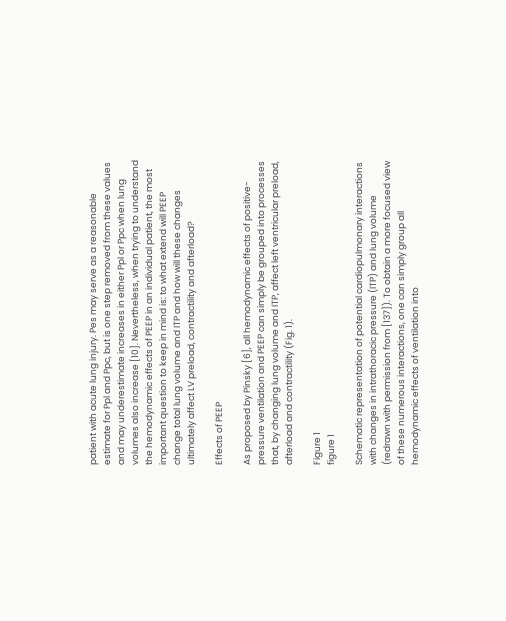patient with acute lung injury. Pes may serve as a reasonable estimate for Ppl and Ppc, but is one step removed from these values and may underestimate increases in either Ppl or Ppc when lung volumes also increase [10]. Nevertheless, when trying to understand the hemodynamic effects of PEEP in an individual patient, the most important question to keep in mind is: to what extend will PEEP change total lung volume and ITP and how will these changes ultimately affect LV preload, contractility and afterload?

Effects of PEEP

As proposed by Pinsky [6], all hemodynamic effects of positive-pressure ventilation and PEEP can simply be grouped into processes that, by changing lung volume and ITP, affect left ventricular preload, afterload and contractility (Fig. 1).

Figure 1
figure 1

Schematic representation of potential cardiopulmonary interactions with changes in intrathoracic pressure (ITP) and lung volume (redrawn with permission from [137]). To obtain a more focused view of these numerous interactions, one can simply group all hemodynamic effects of ventilation into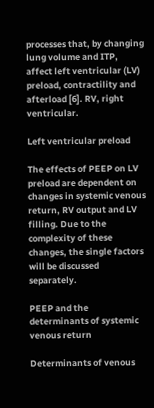processes that, by changing lung volume and ITP, affect left ventricular (LV) preload, contractility and afterload [6]. RV, right ventricular.

Left ventricular preload

The effects of PEEP on LV preload are dependent on changes in systemic venous return, RV output and LV filling. Due to the complexity of these changes, the single factors will be discussed separately.

PEEP and the determinants of systemic venous return

Determinants of venous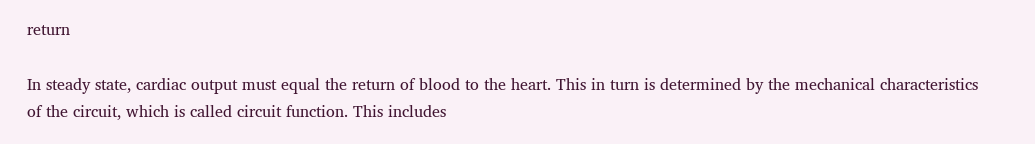return

In steady state, cardiac output must equal the return of blood to the heart. This in turn is determined by the mechanical characteristics of the circuit, which is called circuit function. This includes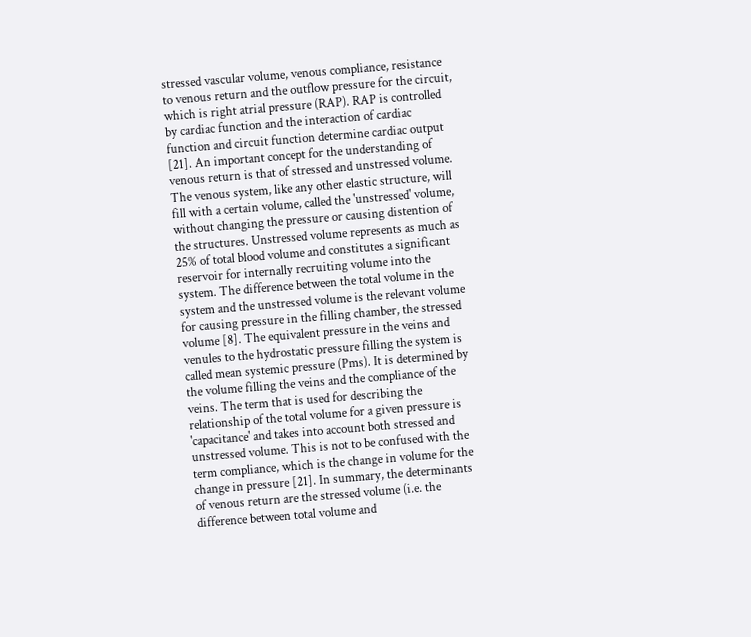stressed vascular volume, venous compliance, resistance to venous return and the outflow pressure for the circuit, which is right atrial pressure (RAP). RAP is controlled by cardiac function and the interaction of cardiac function and circuit function determine cardiac output [21]. An important concept for the understanding of venous return is that of stressed and unstressed volume. The venous system, like any other elastic structure, will fill with a certain volume, called the 'unstressed' volume, without changing the pressure or causing distention of the structures. Unstressed volume represents as much as 25% of total blood volume and constitutes a significant reservoir for internally recruiting volume into the system. The difference between the total volume in the system and the unstressed volume is the relevant volume for causing pressure in the filling chamber, the stressed volume [8]. The equivalent pressure in the veins and venules to the hydrostatic pressure filling the system is called mean systemic pressure (Pms). It is determined by the volume filling the veins and the compliance of the veins. The term that is used for describing the relationship of the total volume for a given pressure is 'capacitance' and takes into account both stressed and unstressed volume. This is not to be confused with the term compliance, which is the change in volume for the change in pressure [21]. In summary, the determinants of venous return are the stressed volume (i.e. the difference between total volume and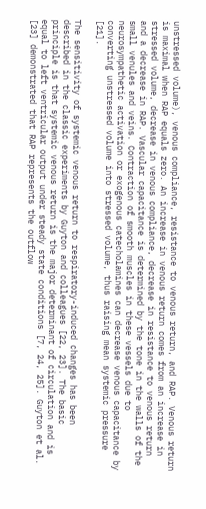unstressed volume), venous compliance, resistance to venous return, and RAP. Venous return is maximal when RAP equals zero. An increase in venous return comes from an increase in stressed volume, decrease in venous compliance, decrease in resistance to venous return and a decrease in RAP. Vascular capacitance is determined by the tone in the walls of the small venules and veins. Contraction of smooth muscles in these vessels due to neurosympathetic activation or exogenous catecholamines can decrease venous capacitance by converting unstressed volume into stressed volume, thus raising mean systemic pressure [21].

The sensitivity of systemic venous return to respiratory-induced changes has been described in the classic experiments by Guyton and colleagues [22, 23]. The basic principle is that systemic venous return is the major determinant of circulation and is equal to left ventricular output under steady state conditions [7, 24, 25]. Guyton et al. [23] demonstrated that RAP represents the outflow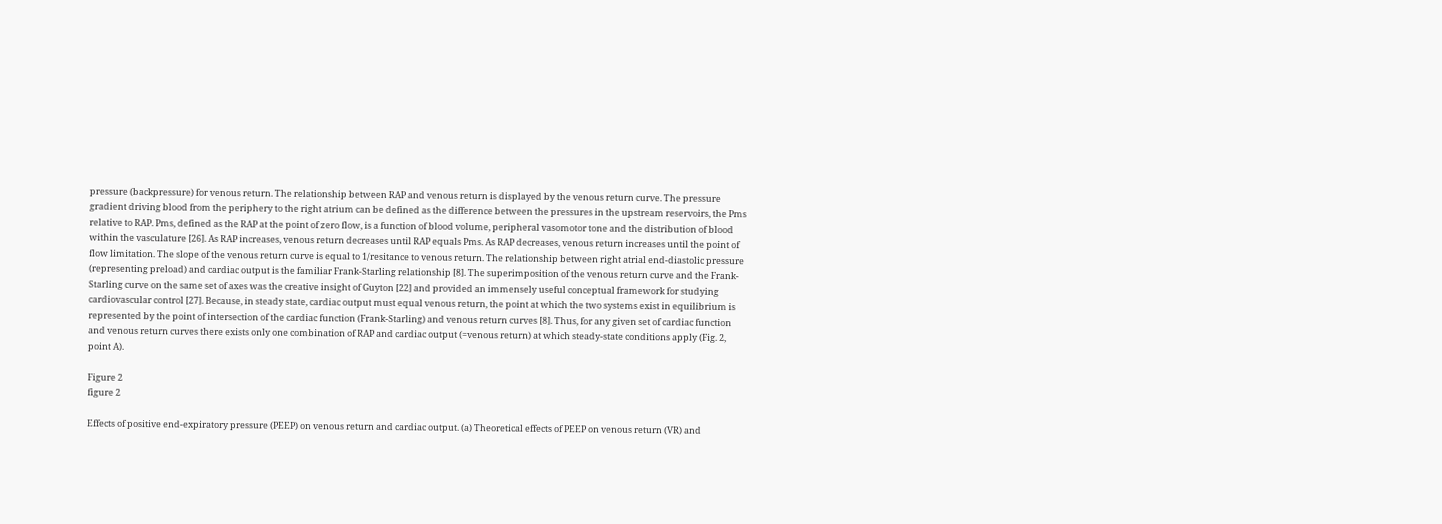pressure (backpressure) for venous return. The relationship between RAP and venous return is displayed by the venous return curve. The pressure gradient driving blood from the periphery to the right atrium can be defined as the difference between the pressures in the upstream reservoirs, the Pms relative to RAP. Pms, defined as the RAP at the point of zero flow, is a function of blood volume, peripheral vasomotor tone and the distribution of blood within the vasculature [26]. As RAP increases, venous return decreases until RAP equals Pms. As RAP decreases, venous return increases until the point of flow limitation. The slope of the venous return curve is equal to 1/resitance to venous return. The relationship between right atrial end-diastolic pressure (representing preload) and cardiac output is the familiar Frank-Starling relationship [8]. The superimposition of the venous return curve and the Frank-Starling curve on the same set of axes was the creative insight of Guyton [22] and provided an immensely useful conceptual framework for studying cardiovascular control [27]. Because, in steady state, cardiac output must equal venous return, the point at which the two systems exist in equilibrium is represented by the point of intersection of the cardiac function (Frank-Starling) and venous return curves [8]. Thus, for any given set of cardiac function and venous return curves there exists only one combination of RAP and cardiac output (=venous return) at which steady-state conditions apply (Fig. 2, point A).

Figure 2
figure 2

Effects of positive end-expiratory pressure (PEEP) on venous return and cardiac output. (a) Theoretical effects of PEEP on venous return (VR) and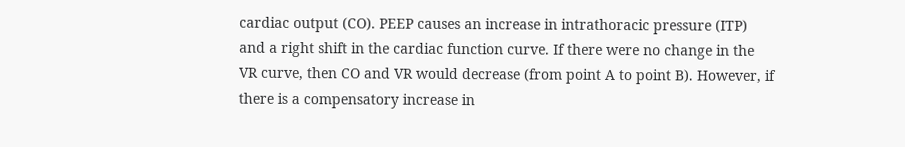cardiac output (CO). PEEP causes an increase in intrathoracic pressure (ITP) and a right shift in the cardiac function curve. If there were no change in the VR curve, then CO and VR would decrease (from point A to point B). However, if there is a compensatory increase in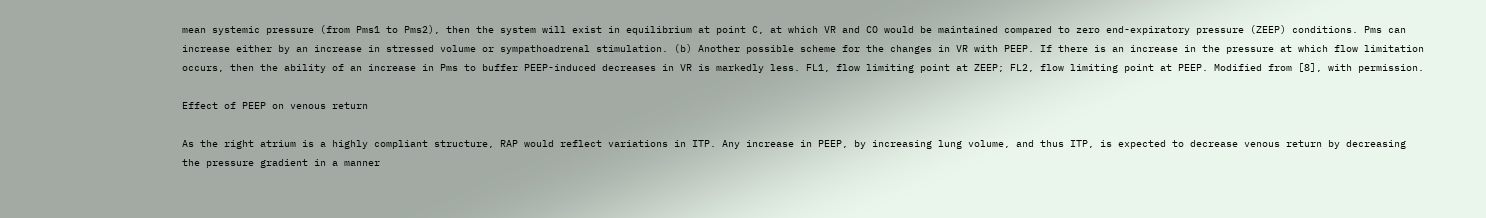mean systemic pressure (from Pms1 to Pms2), then the system will exist in equilibrium at point C, at which VR and CO would be maintained compared to zero end-expiratory pressure (ZEEP) conditions. Pms can increase either by an increase in stressed volume or sympathoadrenal stimulation. (b) Another possible scheme for the changes in VR with PEEP. If there is an increase in the pressure at which flow limitation occurs, then the ability of an increase in Pms to buffer PEEP-induced decreases in VR is markedly less. FL1, flow limiting point at ZEEP; FL2, flow limiting point at PEEP. Modified from [8], with permission.

Effect of PEEP on venous return

As the right atrium is a highly compliant structure, RAP would reflect variations in ITP. Any increase in PEEP, by increasing lung volume, and thus ITP, is expected to decrease venous return by decreasing the pressure gradient in a manner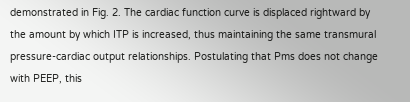demonstrated in Fig. 2. The cardiac function curve is displaced rightward by the amount by which ITP is increased, thus maintaining the same transmural pressure-cardiac output relationships. Postulating that Pms does not change with PEEP, this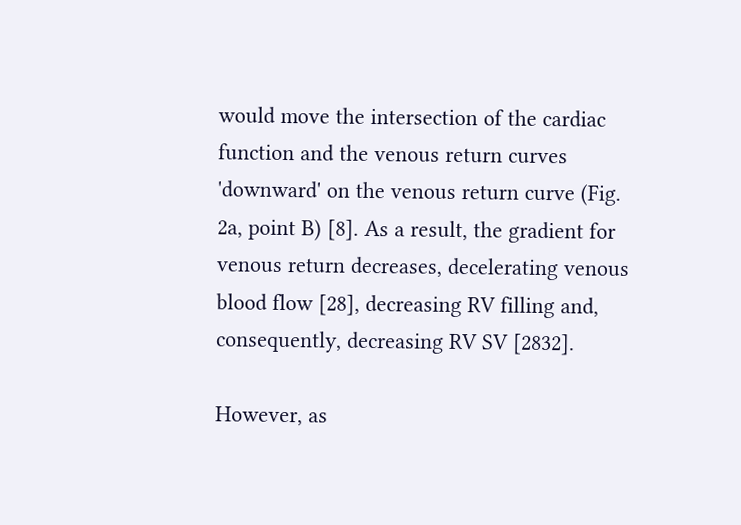would move the intersection of the cardiac function and the venous return curves 'downward' on the venous return curve (Fig. 2a, point B) [8]. As a result, the gradient for venous return decreases, decelerating venous blood flow [28], decreasing RV filling and, consequently, decreasing RV SV [2832].

However, as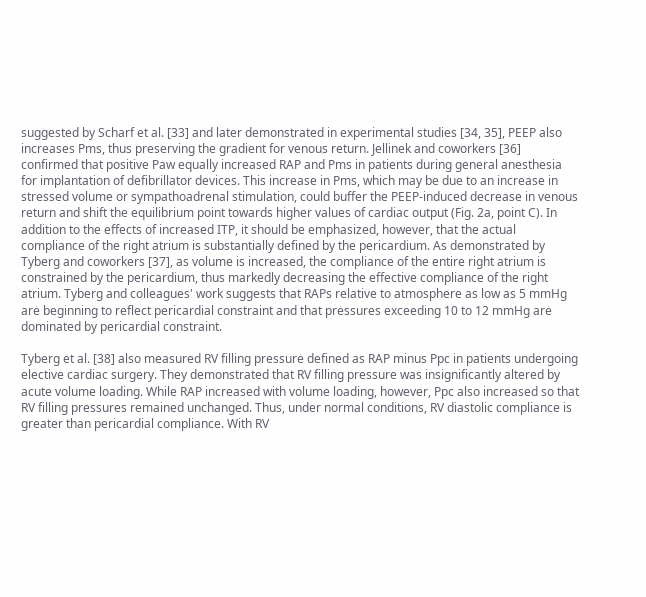suggested by Scharf et al. [33] and later demonstrated in experimental studies [34, 35], PEEP also increases Pms, thus preserving the gradient for venous return. Jellinek and coworkers [36] confirmed that positive Paw equally increased RAP and Pms in patients during general anesthesia for implantation of defibrillator devices. This increase in Pms, which may be due to an increase in stressed volume or sympathoadrenal stimulation, could buffer the PEEP-induced decrease in venous return and shift the equilibrium point towards higher values of cardiac output (Fig. 2a, point C). In addition to the effects of increased ITP, it should be emphasized, however, that the actual compliance of the right atrium is substantially defined by the pericardium. As demonstrated by Tyberg and coworkers [37], as volume is increased, the compliance of the entire right atrium is constrained by the pericardium, thus markedly decreasing the effective compliance of the right atrium. Tyberg and colleagues' work suggests that RAPs relative to atmosphere as low as 5 mmHg are beginning to reflect pericardial constraint and that pressures exceeding 10 to 12 mmHg are dominated by pericardial constraint.

Tyberg et al. [38] also measured RV filling pressure defined as RAP minus Ppc in patients undergoing elective cardiac surgery. They demonstrated that RV filling pressure was insignificantly altered by acute volume loading. While RAP increased with volume loading, however, Ppc also increased so that RV filling pressures remained unchanged. Thus, under normal conditions, RV diastolic compliance is greater than pericardial compliance. With RV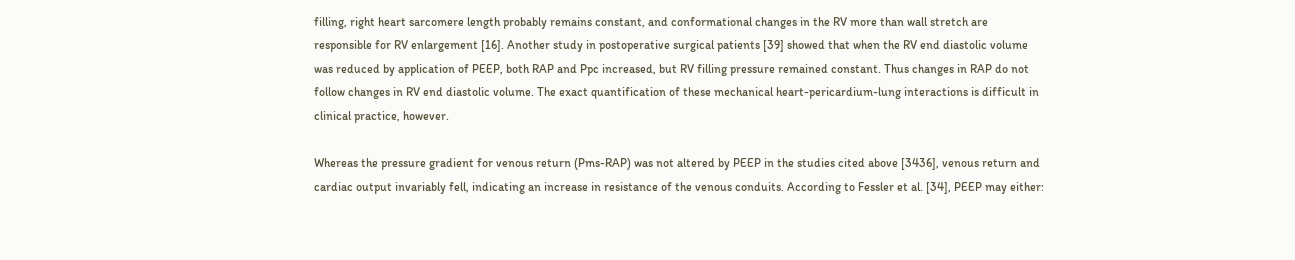filling, right heart sarcomere length probably remains constant, and conformational changes in the RV more than wall stretch are responsible for RV enlargement [16]. Another study in postoperative surgical patients [39] showed that when the RV end diastolic volume was reduced by application of PEEP, both RAP and Ppc increased, but RV filling pressure remained constant. Thus changes in RAP do not follow changes in RV end diastolic volume. The exact quantification of these mechanical heart-pericardium-lung interactions is difficult in clinical practice, however.

Whereas the pressure gradient for venous return (Pms-RAP) was not altered by PEEP in the studies cited above [3436], venous return and cardiac output invariably fell, indicating an increase in resistance of the venous conduits. According to Fessler et al. [34], PEEP may either: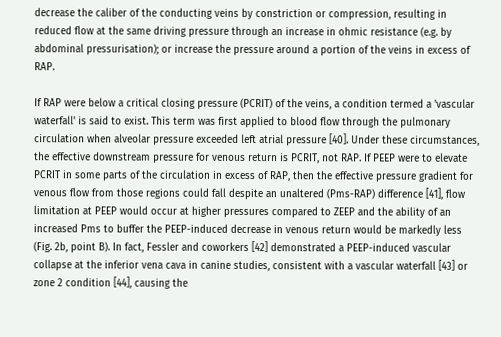decrease the caliber of the conducting veins by constriction or compression, resulting in reduced flow at the same driving pressure through an increase in ohmic resistance (e.g. by abdominal pressurisation); or increase the pressure around a portion of the veins in excess of RAP.

If RAP were below a critical closing pressure (PCRIT) of the veins, a condition termed a 'vascular waterfall' is said to exist. This term was first applied to blood flow through the pulmonary circulation when alveolar pressure exceeded left atrial pressure [40]. Under these circumstances, the effective downstream pressure for venous return is PCRIT, not RAP. If PEEP were to elevate PCRIT in some parts of the circulation in excess of RAP, then the effective pressure gradient for venous flow from those regions could fall despite an unaltered (Pms-RAP) difference [41], flow limitation at PEEP would occur at higher pressures compared to ZEEP and the ability of an increased Pms to buffer the PEEP-induced decrease in venous return would be markedly less (Fig. 2b, point B). In fact, Fessler and coworkers [42] demonstrated a PEEP-induced vascular collapse at the inferior vena cava in canine studies, consistent with a vascular waterfall [43] or zone 2 condition [44], causing the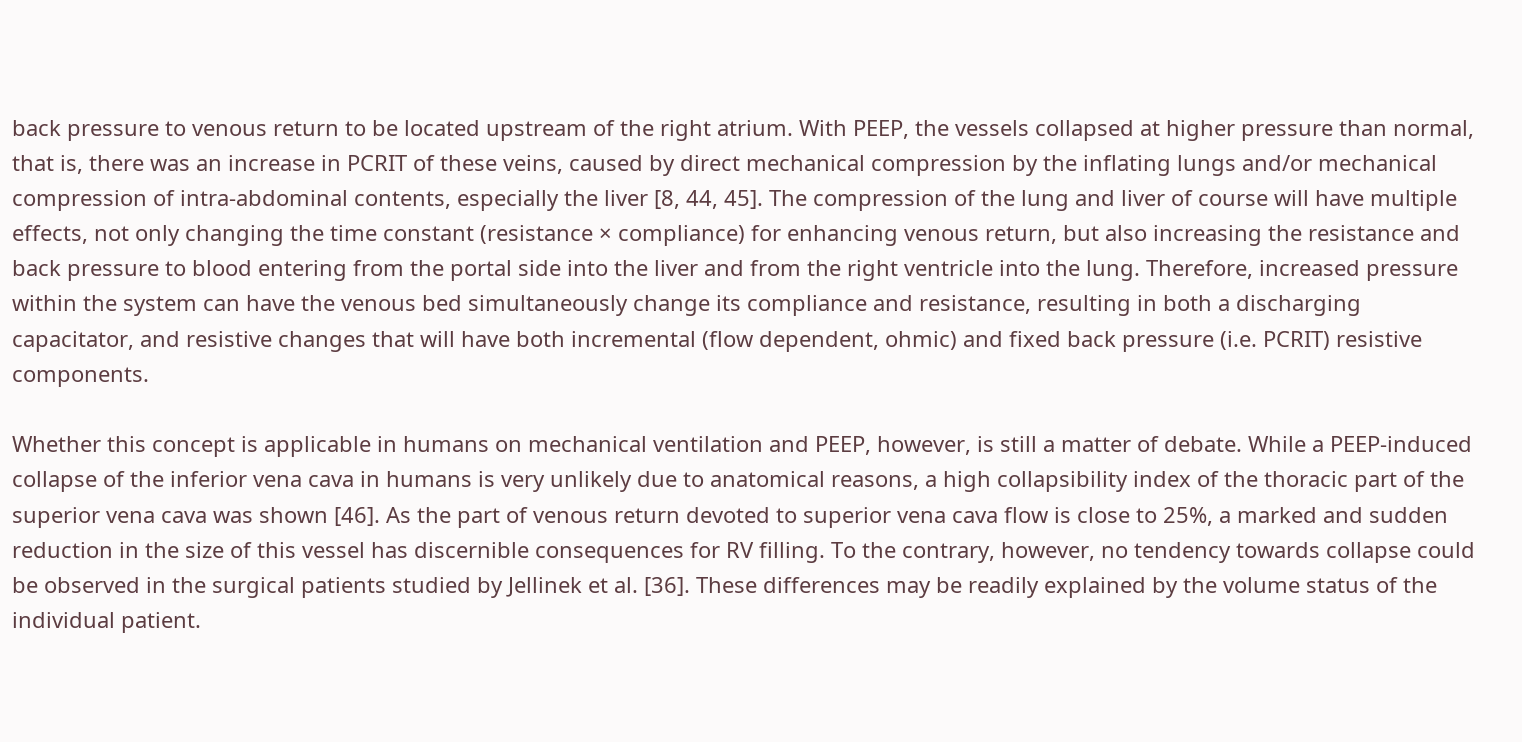back pressure to venous return to be located upstream of the right atrium. With PEEP, the vessels collapsed at higher pressure than normal, that is, there was an increase in PCRIT of these veins, caused by direct mechanical compression by the inflating lungs and/or mechanical compression of intra-abdominal contents, especially the liver [8, 44, 45]. The compression of the lung and liver of course will have multiple effects, not only changing the time constant (resistance × compliance) for enhancing venous return, but also increasing the resistance and back pressure to blood entering from the portal side into the liver and from the right ventricle into the lung. Therefore, increased pressure within the system can have the venous bed simultaneously change its compliance and resistance, resulting in both a discharging capacitator, and resistive changes that will have both incremental (flow dependent, ohmic) and fixed back pressure (i.e. PCRIT) resistive components.

Whether this concept is applicable in humans on mechanical ventilation and PEEP, however, is still a matter of debate. While a PEEP-induced collapse of the inferior vena cava in humans is very unlikely due to anatomical reasons, a high collapsibility index of the thoracic part of the superior vena cava was shown [46]. As the part of venous return devoted to superior vena cava flow is close to 25%, a marked and sudden reduction in the size of this vessel has discernible consequences for RV filling. To the contrary, however, no tendency towards collapse could be observed in the surgical patients studied by Jellinek et al. [36]. These differences may be readily explained by the volume status of the individual patient.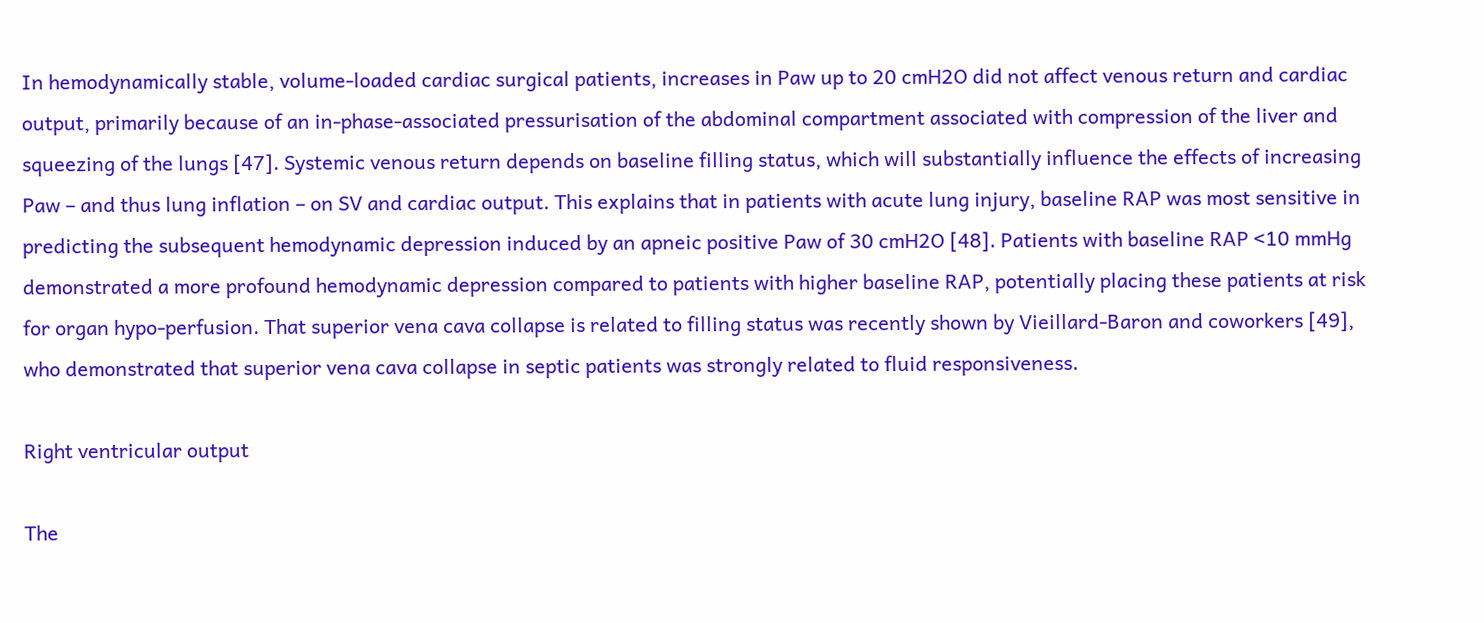In hemodynamically stable, volume-loaded cardiac surgical patients, increases in Paw up to 20 cmH2O did not affect venous return and cardiac output, primarily because of an in-phase-associated pressurisation of the abdominal compartment associated with compression of the liver and squeezing of the lungs [47]. Systemic venous return depends on baseline filling status, which will substantially influence the effects of increasing Paw – and thus lung inflation – on SV and cardiac output. This explains that in patients with acute lung injury, baseline RAP was most sensitive in predicting the subsequent hemodynamic depression induced by an apneic positive Paw of 30 cmH2O [48]. Patients with baseline RAP <10 mmHg demonstrated a more profound hemodynamic depression compared to patients with higher baseline RAP, potentially placing these patients at risk for organ hypo-perfusion. That superior vena cava collapse is related to filling status was recently shown by Vieillard-Baron and coworkers [49], who demonstrated that superior vena cava collapse in septic patients was strongly related to fluid responsiveness.

Right ventricular output

The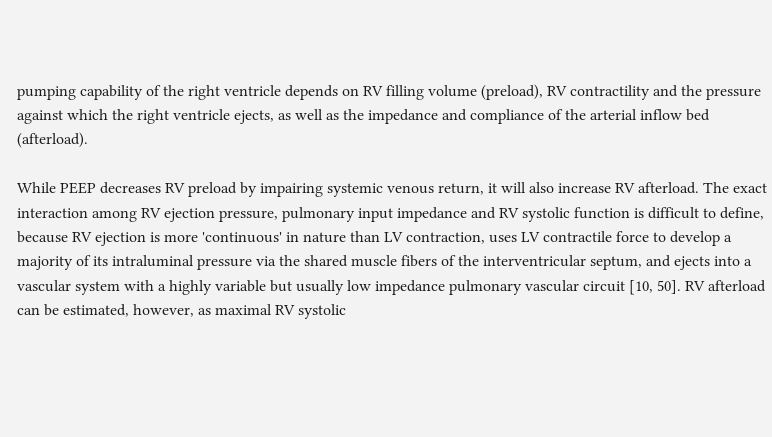pumping capability of the right ventricle depends on RV filling volume (preload), RV contractility and the pressure against which the right ventricle ejects, as well as the impedance and compliance of the arterial inflow bed (afterload).

While PEEP decreases RV preload by impairing systemic venous return, it will also increase RV afterload. The exact interaction among RV ejection pressure, pulmonary input impedance and RV systolic function is difficult to define, because RV ejection is more 'continuous' in nature than LV contraction, uses LV contractile force to develop a majority of its intraluminal pressure via the shared muscle fibers of the interventricular septum, and ejects into a vascular system with a highly variable but usually low impedance pulmonary vascular circuit [10, 50]. RV afterload can be estimated, however, as maximal RV systolic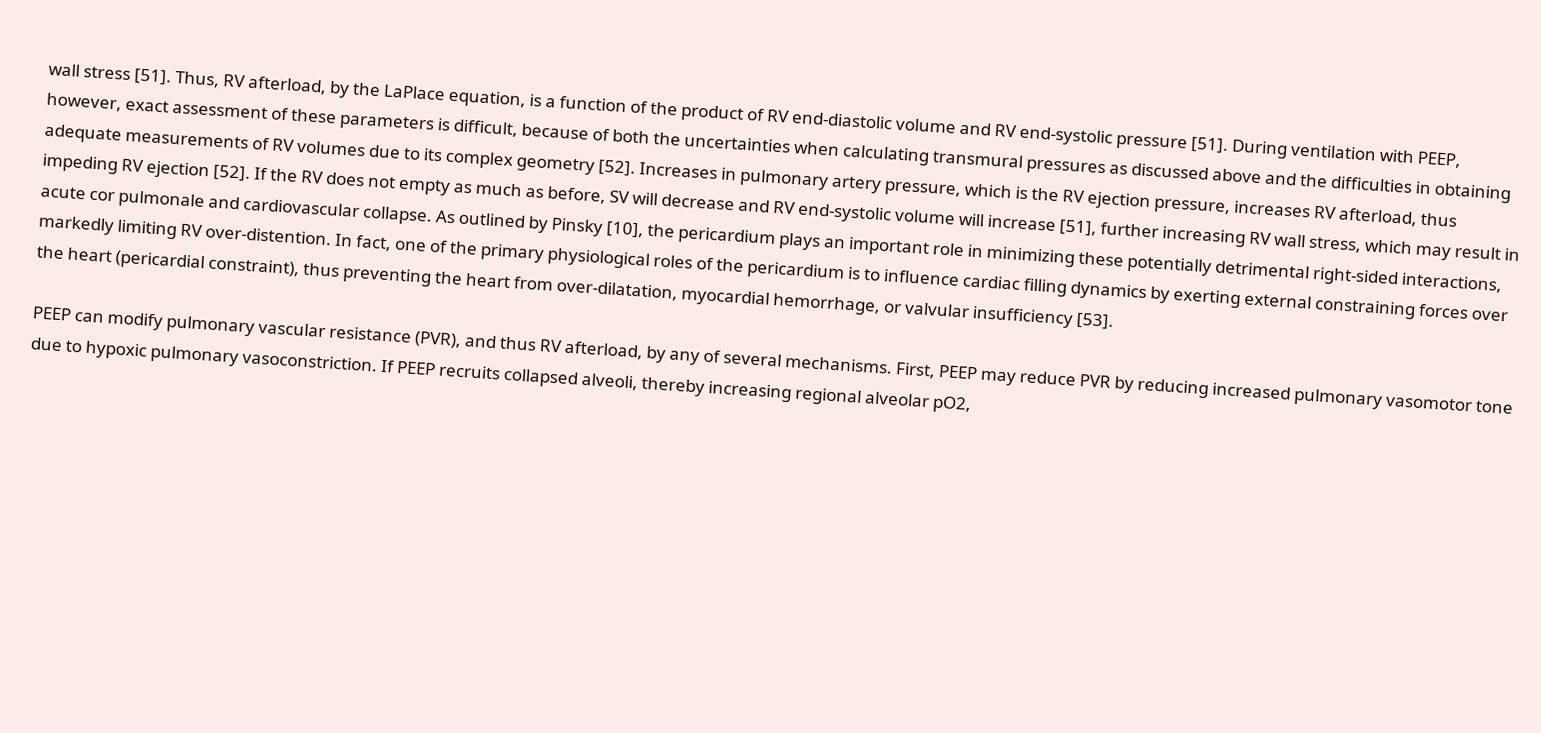wall stress [51]. Thus, RV afterload, by the LaPlace equation, is a function of the product of RV end-diastolic volume and RV end-systolic pressure [51]. During ventilation with PEEP, however, exact assessment of these parameters is difficult, because of both the uncertainties when calculating transmural pressures as discussed above and the difficulties in obtaining adequate measurements of RV volumes due to its complex geometry [52]. Increases in pulmonary artery pressure, which is the RV ejection pressure, increases RV afterload, thus impeding RV ejection [52]. If the RV does not empty as much as before, SV will decrease and RV end-systolic volume will increase [51], further increasing RV wall stress, which may result in acute cor pulmonale and cardiovascular collapse. As outlined by Pinsky [10], the pericardium plays an important role in minimizing these potentially detrimental right-sided interactions, markedly limiting RV over-distention. In fact, one of the primary physiological roles of the pericardium is to influence cardiac filling dynamics by exerting external constraining forces over the heart (pericardial constraint), thus preventing the heart from over-dilatation, myocardial hemorrhage, or valvular insufficiency [53].

PEEP can modify pulmonary vascular resistance (PVR), and thus RV afterload, by any of several mechanisms. First, PEEP may reduce PVR by reducing increased pulmonary vasomotor tone due to hypoxic pulmonary vasoconstriction. If PEEP recruits collapsed alveoli, thereby increasing regional alveolar pO2,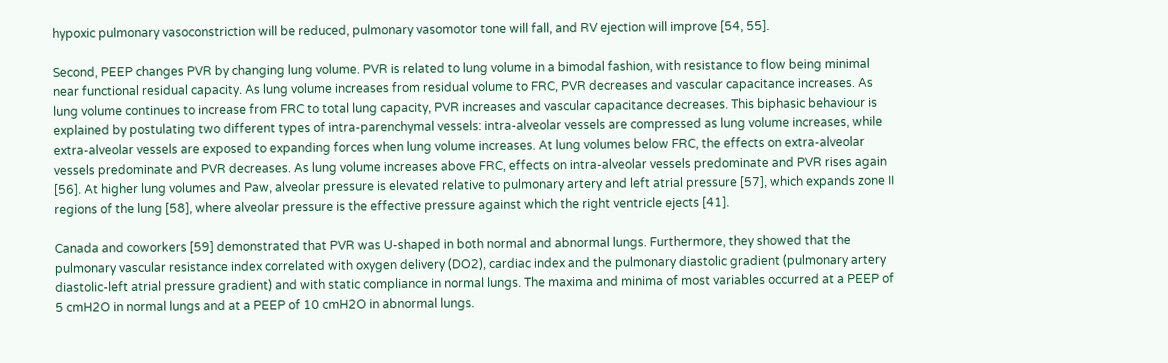hypoxic pulmonary vasoconstriction will be reduced, pulmonary vasomotor tone will fall, and RV ejection will improve [54, 55].

Second, PEEP changes PVR by changing lung volume. PVR is related to lung volume in a bimodal fashion, with resistance to flow being minimal near functional residual capacity. As lung volume increases from residual volume to FRC, PVR decreases and vascular capacitance increases. As lung volume continues to increase from FRC to total lung capacity, PVR increases and vascular capacitance decreases. This biphasic behaviour is explained by postulating two different types of intra-parenchymal vessels: intra-alveolar vessels are compressed as lung volume increases, while extra-alveolar vessels are exposed to expanding forces when lung volume increases. At lung volumes below FRC, the effects on extra-alveolar vessels predominate and PVR decreases. As lung volume increases above FRC, effects on intra-alveolar vessels predominate and PVR rises again [56]. At higher lung volumes and Paw, alveolar pressure is elevated relative to pulmonary artery and left atrial pressure [57], which expands zone II regions of the lung [58], where alveolar pressure is the effective pressure against which the right ventricle ejects [41].

Canada and coworkers [59] demonstrated that PVR was U-shaped in both normal and abnormal lungs. Furthermore, they showed that the pulmonary vascular resistance index correlated with oxygen delivery (DO2), cardiac index and the pulmonary diastolic gradient (pulmonary artery diastolic-left atrial pressure gradient) and with static compliance in normal lungs. The maxima and minima of most variables occurred at a PEEP of 5 cmH2O in normal lungs and at a PEEP of 10 cmH2O in abnormal lungs.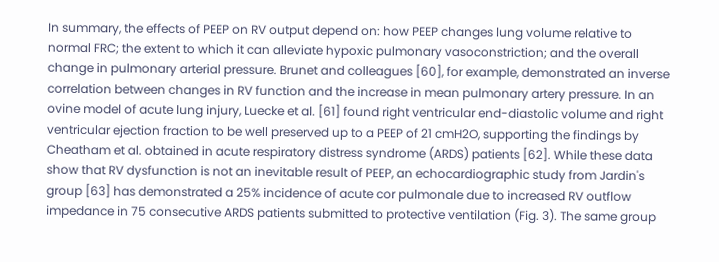In summary, the effects of PEEP on RV output depend on: how PEEP changes lung volume relative to normal FRC; the extent to which it can alleviate hypoxic pulmonary vasoconstriction; and the overall change in pulmonary arterial pressure. Brunet and colleagues [60], for example, demonstrated an inverse correlation between changes in RV function and the increase in mean pulmonary artery pressure. In an ovine model of acute lung injury, Luecke et al. [61] found right ventricular end-diastolic volume and right ventricular ejection fraction to be well preserved up to a PEEP of 21 cmH2O, supporting the findings by Cheatham et al. obtained in acute respiratory distress syndrome (ARDS) patients [62]. While these data show that RV dysfunction is not an inevitable result of PEEP, an echocardiographic study from Jardin's group [63] has demonstrated a 25% incidence of acute cor pulmonale due to increased RV outflow impedance in 75 consecutive ARDS patients submitted to protective ventilation (Fig. 3). The same group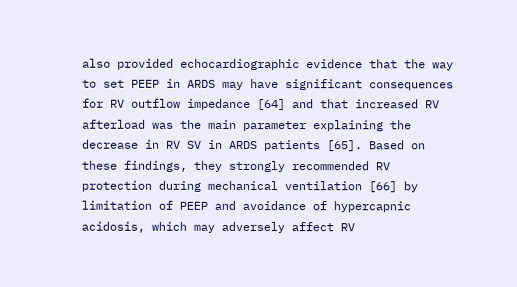also provided echocardiographic evidence that the way to set PEEP in ARDS may have significant consequences for RV outflow impedance [64] and that increased RV afterload was the main parameter explaining the decrease in RV SV in ARDS patients [65]. Based on these findings, they strongly recommended RV protection during mechanical ventilation [66] by limitation of PEEP and avoidance of hypercapnic acidosis, which may adversely affect RV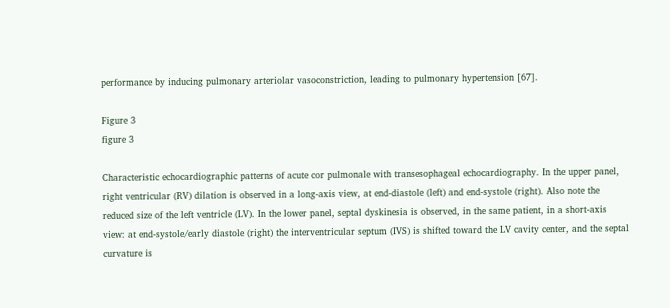performance by inducing pulmonary arteriolar vasoconstriction, leading to pulmonary hypertension [67].

Figure 3
figure 3

Characteristic echocardiographic patterns of acute cor pulmonale with transesophageal echocardiography. In the upper panel, right ventricular (RV) dilation is observed in a long-axis view, at end-diastole (left) and end-systole (right). Also note the reduced size of the left ventricle (LV). In the lower panel, septal dyskinesia is observed, in the same patient, in a short-axis view: at end-systole/early diastole (right) the interventricular septum (IVS) is shifted toward the LV cavity center, and the septal curvature is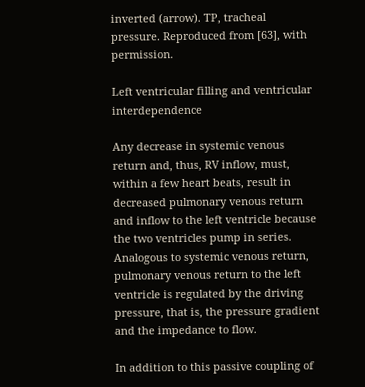inverted (arrow). TP, tracheal pressure. Reproduced from [63], with permission.

Left ventricular filling and ventricular interdependence

Any decrease in systemic venous return and, thus, RV inflow, must, within a few heart beats, result in decreased pulmonary venous return and inflow to the left ventricle because the two ventricles pump in series. Analogous to systemic venous return, pulmonary venous return to the left ventricle is regulated by the driving pressure, that is, the pressure gradient and the impedance to flow.

In addition to this passive coupling of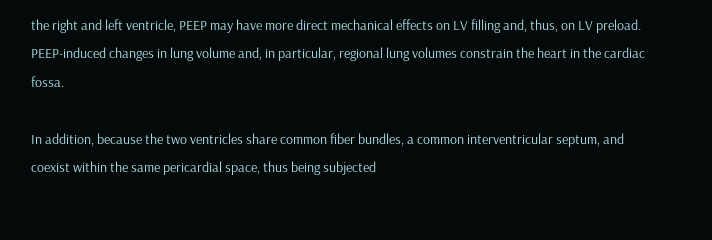the right and left ventricle, PEEP may have more direct mechanical effects on LV filling and, thus, on LV preload. PEEP-induced changes in lung volume and, in particular, regional lung volumes constrain the heart in the cardiac fossa.

In addition, because the two ventricles share common fiber bundles, a common interventricular septum, and coexist within the same pericardial space, thus being subjected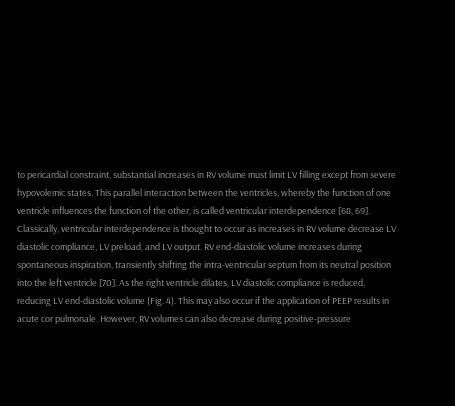to pericardial constraint, substantial increases in RV volume must limit LV filling except from severe hypovolemic states. This parallel interaction between the ventricles, whereby the function of one ventricle influences the function of the other, is called ventricular interdependence [68, 69]. Classically, ventricular interdependence is thought to occur as increases in RV volume decrease LV diastolic compliance, LV preload, and LV output. RV end-diastolic volume increases during spontaneous inspiration, transiently shifting the intra-ventricular septum from its neutral position into the left ventricle [70]. As the right ventricle dilates, LV diastolic compliance is reduced, reducing LV end-diastolic volume (Fig. 4). This may also occur if the application of PEEP results in acute cor pulmonale. However, RV volumes can also decrease during positive-pressure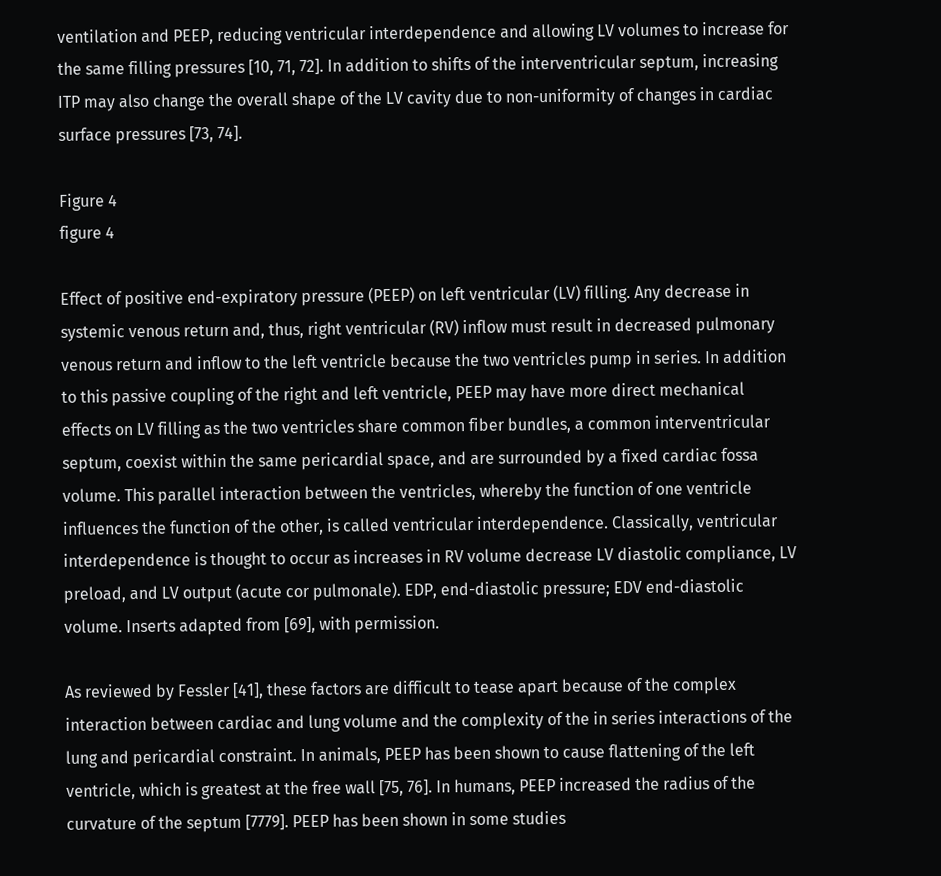ventilation and PEEP, reducing ventricular interdependence and allowing LV volumes to increase for the same filling pressures [10, 71, 72]. In addition to shifts of the interventricular septum, increasing ITP may also change the overall shape of the LV cavity due to non-uniformity of changes in cardiac surface pressures [73, 74].

Figure 4
figure 4

Effect of positive end-expiratory pressure (PEEP) on left ventricular (LV) filling. Any decrease in systemic venous return and, thus, right ventricular (RV) inflow must result in decreased pulmonary venous return and inflow to the left ventricle because the two ventricles pump in series. In addition to this passive coupling of the right and left ventricle, PEEP may have more direct mechanical effects on LV filling as the two ventricles share common fiber bundles, a common interventricular septum, coexist within the same pericardial space, and are surrounded by a fixed cardiac fossa volume. This parallel interaction between the ventricles, whereby the function of one ventricle influences the function of the other, is called ventricular interdependence. Classically, ventricular interdependence is thought to occur as increases in RV volume decrease LV diastolic compliance, LV preload, and LV output (acute cor pulmonale). EDP, end-diastolic pressure; EDV end-diastolic volume. Inserts adapted from [69], with permission.

As reviewed by Fessler [41], these factors are difficult to tease apart because of the complex interaction between cardiac and lung volume and the complexity of the in series interactions of the lung and pericardial constraint. In animals, PEEP has been shown to cause flattening of the left ventricle, which is greatest at the free wall [75, 76]. In humans, PEEP increased the radius of the curvature of the septum [7779]. PEEP has been shown in some studies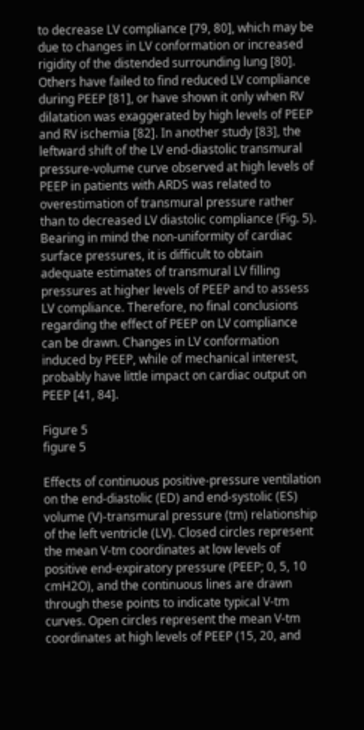to decrease LV compliance [79, 80], which may be due to changes in LV conformation or increased rigidity of the distended surrounding lung [80]. Others have failed to find reduced LV compliance during PEEP [81], or have shown it only when RV dilatation was exaggerated by high levels of PEEP and RV ischemia [82]. In another study [83], the leftward shift of the LV end-diastolic transmural pressure-volume curve observed at high levels of PEEP in patients with ARDS was related to overestimation of transmural pressure rather than to decreased LV diastolic compliance (Fig. 5). Bearing in mind the non-uniformity of cardiac surface pressures, it is difficult to obtain adequate estimates of transmural LV filling pressures at higher levels of PEEP and to assess LV compliance. Therefore, no final conclusions regarding the effect of PEEP on LV compliance can be drawn. Changes in LV conformation induced by PEEP, while of mechanical interest, probably have little impact on cardiac output on PEEP [41, 84].

Figure 5
figure 5

Effects of continuous positive-pressure ventilation on the end-diastolic (ED) and end-systolic (ES) volume (V)-transmural pressure (tm) relationship of the left ventricle (LV). Closed circles represent the mean V-tm coordinates at low levels of positive end-expiratory pressure (PEEP; 0, 5, 10 cmH2O), and the continuous lines are drawn through these points to indicate typical V-tm curves. Open circles represent the mean V-tm coordinates at high levels of PEEP (15, 20, and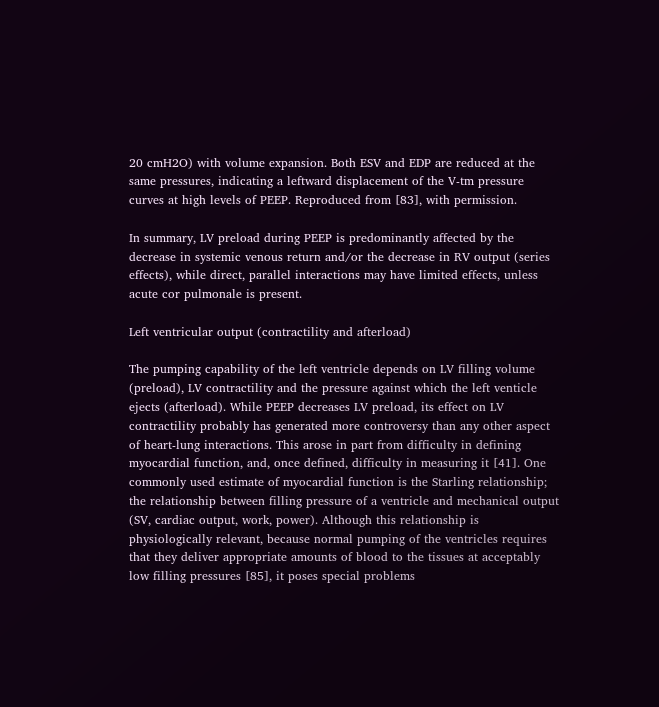20 cmH2O) with volume expansion. Both ESV and EDP are reduced at the same pressures, indicating a leftward displacement of the V-tm pressure curves at high levels of PEEP. Reproduced from [83], with permission.

In summary, LV preload during PEEP is predominantly affected by the decrease in systemic venous return and/or the decrease in RV output (series effects), while direct, parallel interactions may have limited effects, unless acute cor pulmonale is present.

Left ventricular output (contractility and afterload)

The pumping capability of the left ventricle depends on LV filling volume (preload), LV contractility and the pressure against which the left venticle ejects (afterload). While PEEP decreases LV preload, its effect on LV contractility probably has generated more controversy than any other aspect of heart-lung interactions. This arose in part from difficulty in defining myocardial function, and, once defined, difficulty in measuring it [41]. One commonly used estimate of myocardial function is the Starling relationship; the relationship between filling pressure of a ventricle and mechanical output (SV, cardiac output, work, power). Although this relationship is physiologically relevant, because normal pumping of the ventricles requires that they deliver appropriate amounts of blood to the tissues at acceptably low filling pressures [85], it poses special problems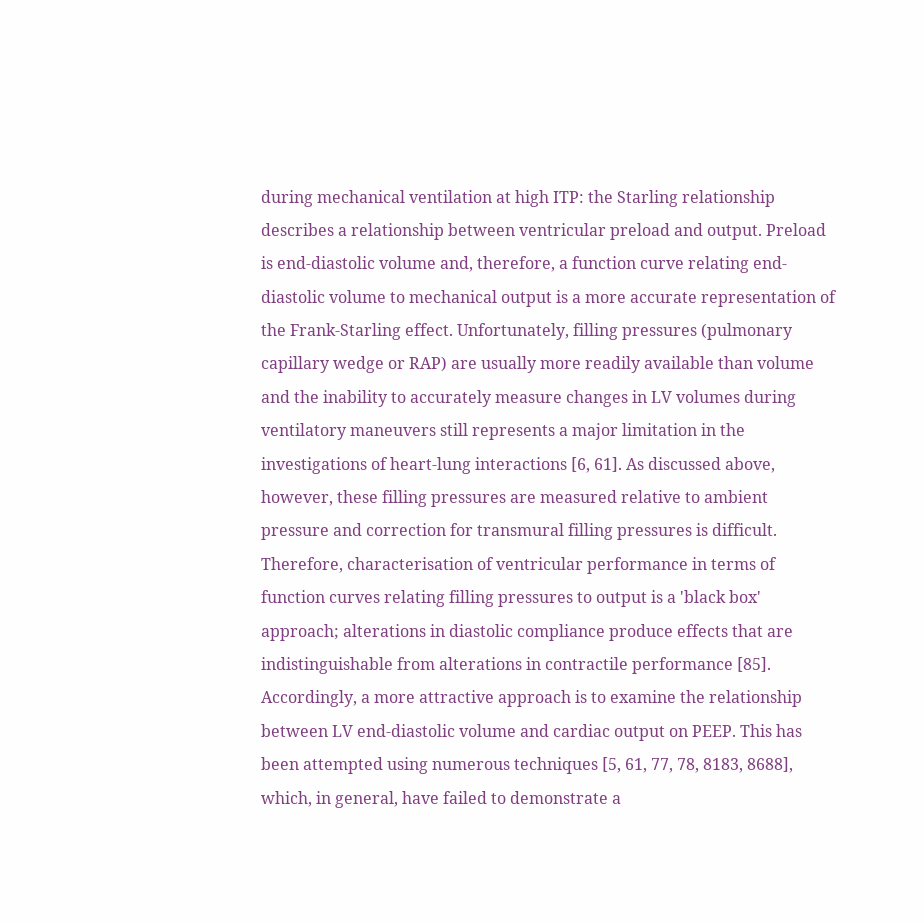during mechanical ventilation at high ITP: the Starling relationship describes a relationship between ventricular preload and output. Preload is end-diastolic volume and, therefore, a function curve relating end-diastolic volume to mechanical output is a more accurate representation of the Frank-Starling effect. Unfortunately, filling pressures (pulmonary capillary wedge or RAP) are usually more readily available than volume and the inability to accurately measure changes in LV volumes during ventilatory maneuvers still represents a major limitation in the investigations of heart-lung interactions [6, 61]. As discussed above, however, these filling pressures are measured relative to ambient pressure and correction for transmural filling pressures is difficult. Therefore, characterisation of ventricular performance in terms of function curves relating filling pressures to output is a 'black box' approach; alterations in diastolic compliance produce effects that are indistinguishable from alterations in contractile performance [85]. Accordingly, a more attractive approach is to examine the relationship between LV end-diastolic volume and cardiac output on PEEP. This has been attempted using numerous techniques [5, 61, 77, 78, 8183, 8688], which, in general, have failed to demonstrate a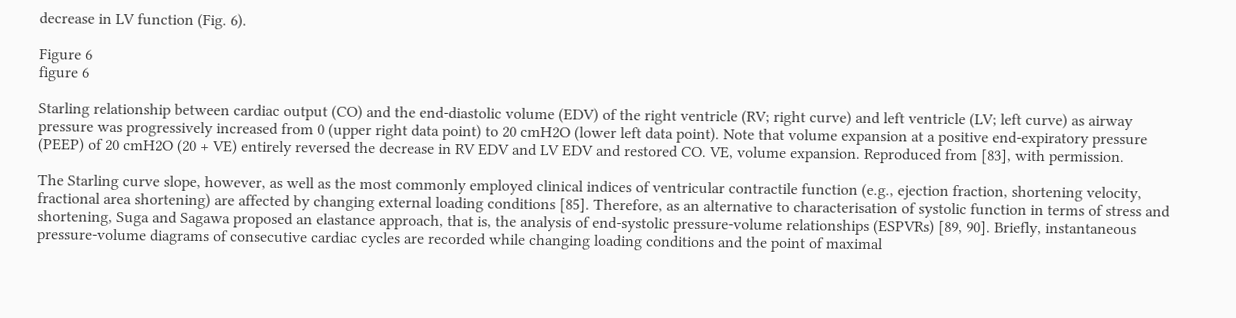decrease in LV function (Fig. 6).

Figure 6
figure 6

Starling relationship between cardiac output (CO) and the end-diastolic volume (EDV) of the right ventricle (RV; right curve) and left ventricle (LV; left curve) as airway pressure was progressively increased from 0 (upper right data point) to 20 cmH2O (lower left data point). Note that volume expansion at a positive end-expiratory pressure (PEEP) of 20 cmH2O (20 + VE) entirely reversed the decrease in RV EDV and LV EDV and restored CO. VE, volume expansion. Reproduced from [83], with permission.

The Starling curve slope, however, as well as the most commonly employed clinical indices of ventricular contractile function (e.g., ejection fraction, shortening velocity, fractional area shortening) are affected by changing external loading conditions [85]. Therefore, as an alternative to characterisation of systolic function in terms of stress and shortening, Suga and Sagawa proposed an elastance approach, that is, the analysis of end-systolic pressure-volume relationships (ESPVRs) [89, 90]. Briefly, instantaneous pressure-volume diagrams of consecutive cardiac cycles are recorded while changing loading conditions and the point of maximal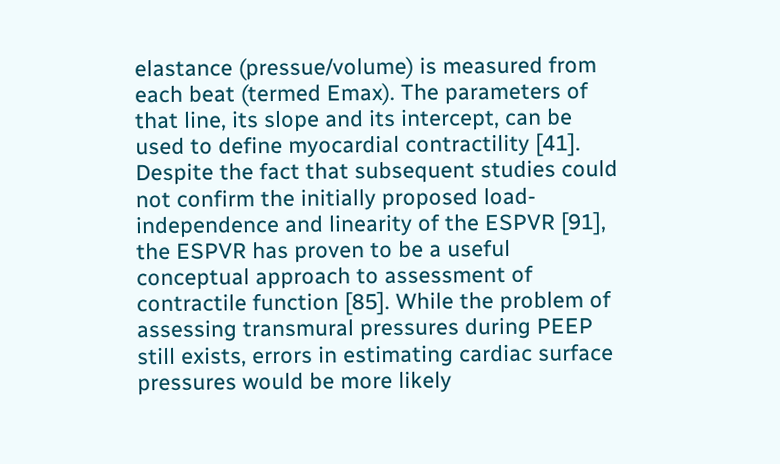elastance (pressue/volume) is measured from each beat (termed Emax). The parameters of that line, its slope and its intercept, can be used to define myocardial contractility [41]. Despite the fact that subsequent studies could not confirm the initially proposed load-independence and linearity of the ESPVR [91], the ESPVR has proven to be a useful conceptual approach to assessment of contractile function [85]. While the problem of assessing transmural pressures during PEEP still exists, errors in estimating cardiac surface pressures would be more likely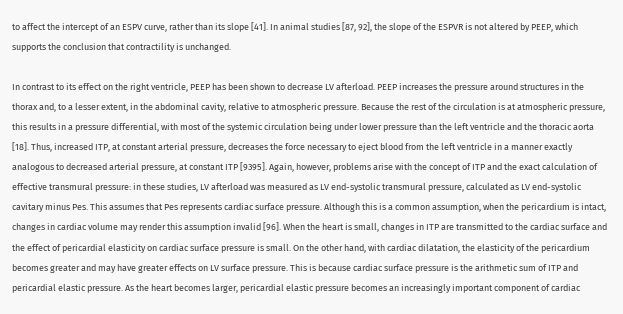to affect the intercept of an ESPV curve, rather than its slope [41]. In animal studies [87, 92], the slope of the ESPVR is not altered by PEEP, which supports the conclusion that contractility is unchanged.

In contrast to its effect on the right ventricle, PEEP has been shown to decrease LV afterload. PEEP increases the pressure around structures in the thorax and, to a lesser extent, in the abdominal cavity, relative to atmospheric pressure. Because the rest of the circulation is at atmospheric pressure, this results in a pressure differential, with most of the systemic circulation being under lower pressure than the left ventricle and the thoracic aorta [18]. Thus, increased ITP, at constant arterial pressure, decreases the force necessary to eject blood from the left ventricle in a manner exactly analogous to decreased arterial pressure, at constant ITP [9395]. Again, however, problems arise with the concept of ITP and the exact calculation of effective transmural pressure: in these studies, LV afterload was measured as LV end-systolic transmural pressure, calculated as LV end-systolic cavitary minus Pes. This assumes that Pes represents cardiac surface pressure. Although this is a common assumption, when the pericardium is intact, changes in cardiac volume may render this assumption invalid [96]. When the heart is small, changes in ITP are transmitted to the cardiac surface and the effect of pericardial elasticity on cardiac surface pressure is small. On the other hand, with cardiac dilatation, the elasticity of the pericardium becomes greater and may have greater effects on LV surface pressure. This is because cardiac surface pressure is the arithmetic sum of ITP and pericardial elastic pressure. As the heart becomes larger, pericardial elastic pressure becomes an increasingly important component of cardiac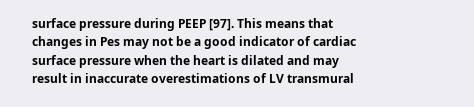surface pressure during PEEP [97]. This means that changes in Pes may not be a good indicator of cardiac surface pressure when the heart is dilated and may result in inaccurate overestimations of LV transmural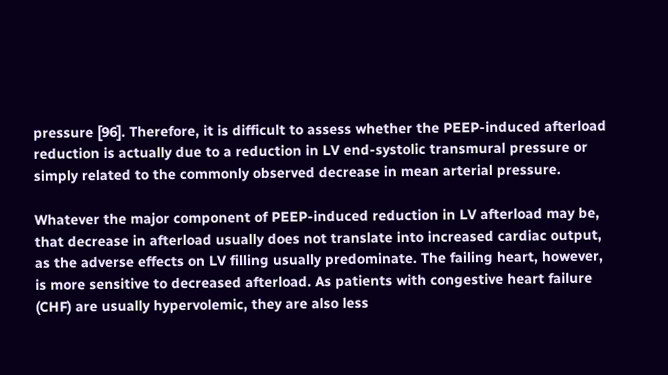pressure [96]. Therefore, it is difficult to assess whether the PEEP-induced afterload reduction is actually due to a reduction in LV end-systolic transmural pressure or simply related to the commonly observed decrease in mean arterial pressure.

Whatever the major component of PEEP-induced reduction in LV afterload may be, that decrease in afterload usually does not translate into increased cardiac output, as the adverse effects on LV filling usually predominate. The failing heart, however, is more sensitive to decreased afterload. As patients with congestive heart failure (CHF) are usually hypervolemic, they are also less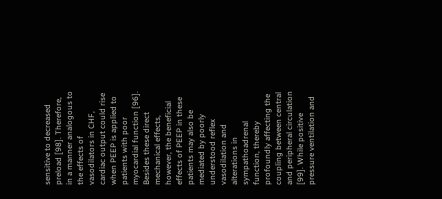sensitive to decreased preload [98]. Therefore, in a manner analogous to the effects of vasodilators in CHF, cardiac output could rise when PEEP is applied to patients with poor myocardial function [96]. Besides these direct mechanical effects, however, the beneficial effects of PEEP in these patients may also be mediated by poorly understood reflex vasodilation and alterations in sympathoadrenal function, thereby profoundly affecting the coupling between central and peripheral circulation [99]. While positive pressure ventilation and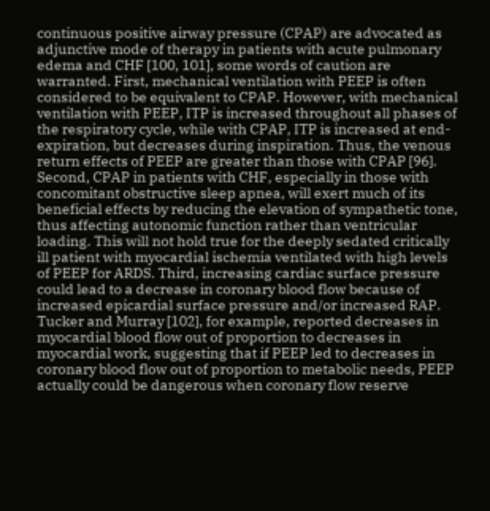continuous positive airway pressure (CPAP) are advocated as adjunctive mode of therapy in patients with acute pulmonary edema and CHF [100, 101], some words of caution are warranted. First, mechanical ventilation with PEEP is often considered to be equivalent to CPAP. However, with mechanical ventilation with PEEP, ITP is increased throughout all phases of the respiratory cycle, while with CPAP, ITP is increased at end-expiration, but decreases during inspiration. Thus, the venous return effects of PEEP are greater than those with CPAP [96]. Second, CPAP in patients with CHF, especially in those with concomitant obstructive sleep apnea, will exert much of its beneficial effects by reducing the elevation of sympathetic tone, thus affecting autonomic function rather than ventricular loading. This will not hold true for the deeply sedated critically ill patient with myocardial ischemia ventilated with high levels of PEEP for ARDS. Third, increasing cardiac surface pressure could lead to a decrease in coronary blood flow because of increased epicardial surface pressure and/or increased RAP. Tucker and Murray [102], for example, reported decreases in myocardial blood flow out of proportion to decreases in myocardial work, suggesting that if PEEP led to decreases in coronary blood flow out of proportion to metabolic needs, PEEP actually could be dangerous when coronary flow reserve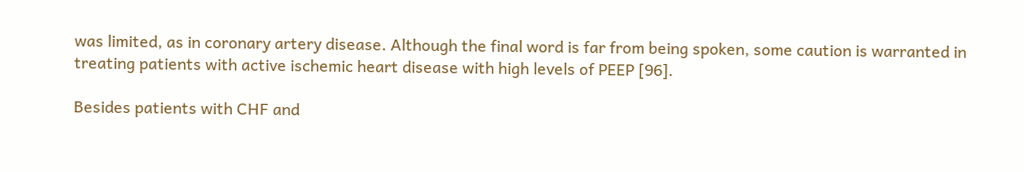was limited, as in coronary artery disease. Although the final word is far from being spoken, some caution is warranted in treating patients with active ischemic heart disease with high levels of PEEP [96].

Besides patients with CHF and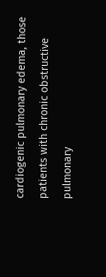cardiogenic pulmonary edema, those patients with chronic obstructive pulmonary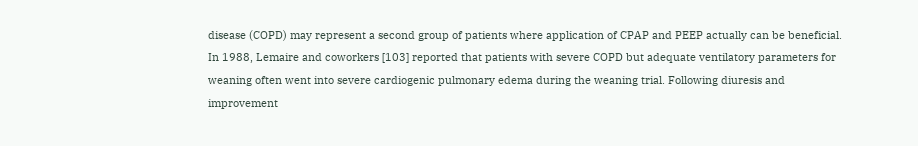disease (COPD) may represent a second group of patients where application of CPAP and PEEP actually can be beneficial. In 1988, Lemaire and coworkers [103] reported that patients with severe COPD but adequate ventilatory parameters for weaning often went into severe cardiogenic pulmonary edema during the weaning trial. Following diuresis and improvement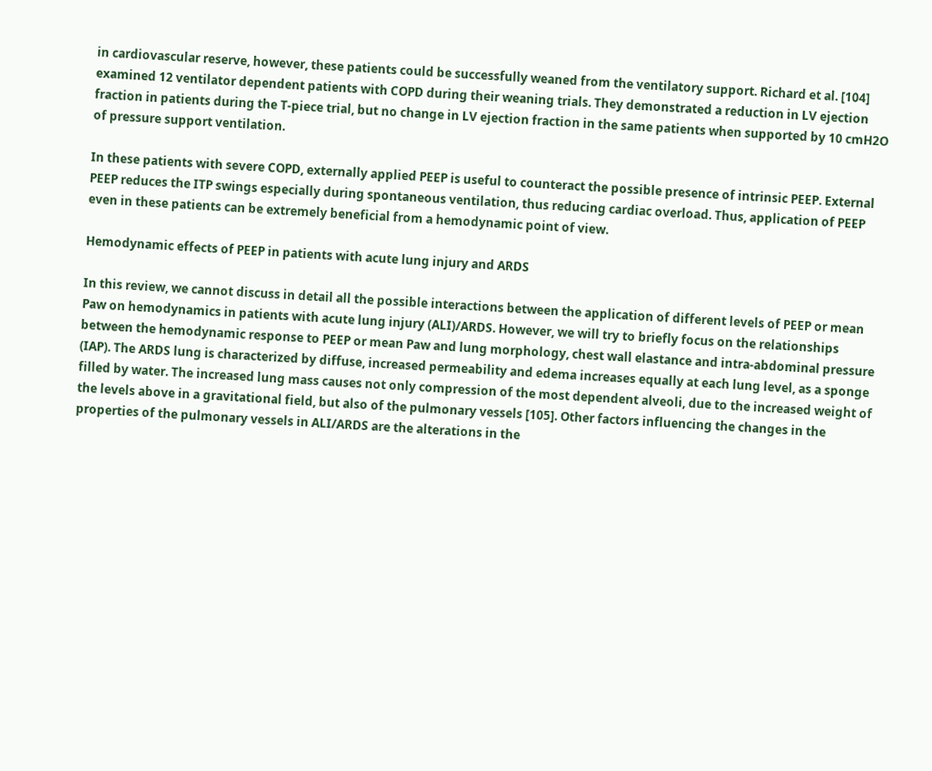in cardiovascular reserve, however, these patients could be successfully weaned from the ventilatory support. Richard et al. [104] examined 12 ventilator dependent patients with COPD during their weaning trials. They demonstrated a reduction in LV ejection fraction in patients during the T-piece trial, but no change in LV ejection fraction in the same patients when supported by 10 cmH2O of pressure support ventilation.

In these patients with severe COPD, externally applied PEEP is useful to counteract the possible presence of intrinsic PEEP. External PEEP reduces the ITP swings especially during spontaneous ventilation, thus reducing cardiac overload. Thus, application of PEEP even in these patients can be extremely beneficial from a hemodynamic point of view.

Hemodynamic effects of PEEP in patients with acute lung injury and ARDS

In this review, we cannot discuss in detail all the possible interactions between the application of different levels of PEEP or mean Paw on hemodynamics in patients with acute lung injury (ALI)/ARDS. However, we will try to briefly focus on the relationships between the hemodynamic response to PEEP or mean Paw and lung morphology, chest wall elastance and intra-abdominal pressure (IAP). The ARDS lung is characterized by diffuse, increased permeability and edema increases equally at each lung level, as a sponge filled by water. The increased lung mass causes not only compression of the most dependent alveoli, due to the increased weight of the levels above in a gravitational field, but also of the pulmonary vessels [105]. Other factors influencing the changes in the properties of the pulmonary vessels in ALI/ARDS are the alterations in the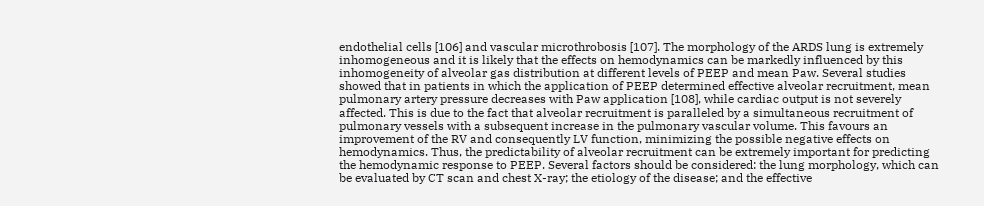endothelial cells [106] and vascular microthrobosis [107]. The morphology of the ARDS lung is extremely inhomogeneous and it is likely that the effects on hemodynamics can be markedly influenced by this inhomogeneity of alveolar gas distribution at different levels of PEEP and mean Paw. Several studies showed that in patients in which the application of PEEP determined effective alveolar recruitment, mean pulmonary artery pressure decreases with Paw application [108], while cardiac output is not severely affected. This is due to the fact that alveolar recruitment is paralleled by a simultaneous recruitment of pulmonary vessels with a subsequent increase in the pulmonary vascular volume. This favours an improvement of the RV and consequently LV function, minimizing the possible negative effects on hemodynamics. Thus, the predictability of alveolar recruitment can be extremely important for predicting the hemodynamic response to PEEP. Several factors should be considered: the lung morphology, which can be evaluated by CT scan and chest X-ray; the etiology of the disease; and the effective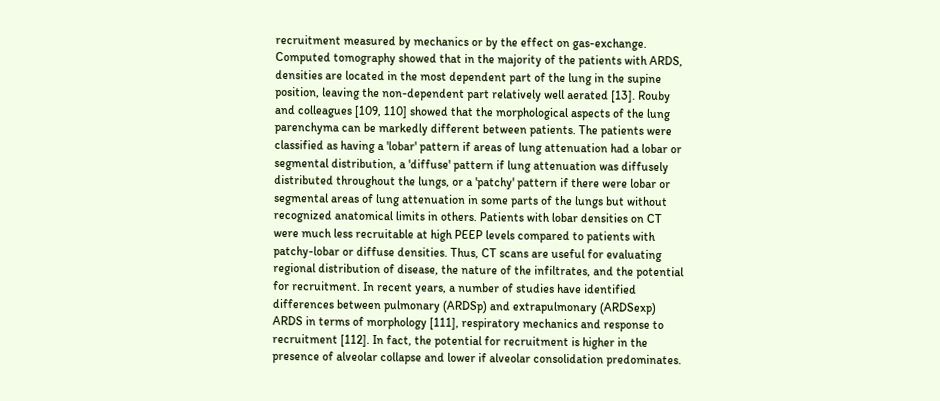recruitment measured by mechanics or by the effect on gas-exchange. Computed tomography showed that in the majority of the patients with ARDS, densities are located in the most dependent part of the lung in the supine position, leaving the non-dependent part relatively well aerated [13]. Rouby and colleagues [109, 110] showed that the morphological aspects of the lung parenchyma can be markedly different between patients. The patients were classified as having a 'lobar' pattern if areas of lung attenuation had a lobar or segmental distribution, a 'diffuse' pattern if lung attenuation was diffusely distributed throughout the lungs, or a 'patchy' pattern if there were lobar or segmental areas of lung attenuation in some parts of the lungs but without recognized anatomical limits in others. Patients with lobar densities on CT were much less recruitable at high PEEP levels compared to patients with patchy-lobar or diffuse densities. Thus, CT scans are useful for evaluating regional distribution of disease, the nature of the infiltrates, and the potential for recruitment. In recent years, a number of studies have identified differences between pulmonary (ARDSp) and extrapulmonary (ARDSexp) ARDS in terms of morphology [111], respiratory mechanics and response to recruitment [112]. In fact, the potential for recruitment is higher in the presence of alveolar collapse and lower if alveolar consolidation predominates.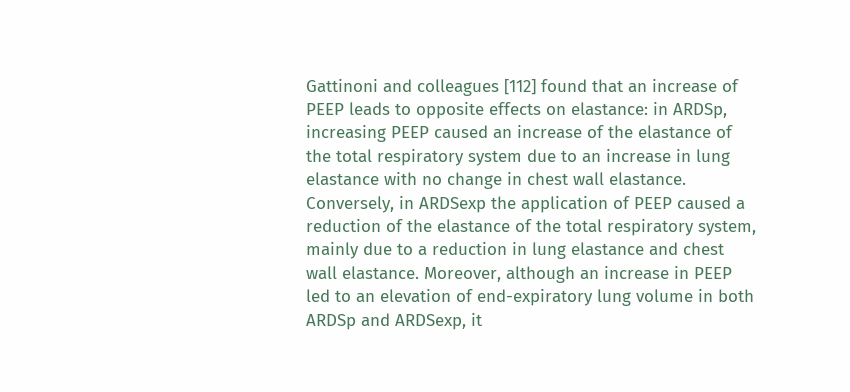Gattinoni and colleagues [112] found that an increase of PEEP leads to opposite effects on elastance: in ARDSp, increasing PEEP caused an increase of the elastance of the total respiratory system due to an increase in lung elastance with no change in chest wall elastance. Conversely, in ARDSexp the application of PEEP caused a reduction of the elastance of the total respiratory system, mainly due to a reduction in lung elastance and chest wall elastance. Moreover, although an increase in PEEP led to an elevation of end-expiratory lung volume in both ARDSp and ARDSexp, it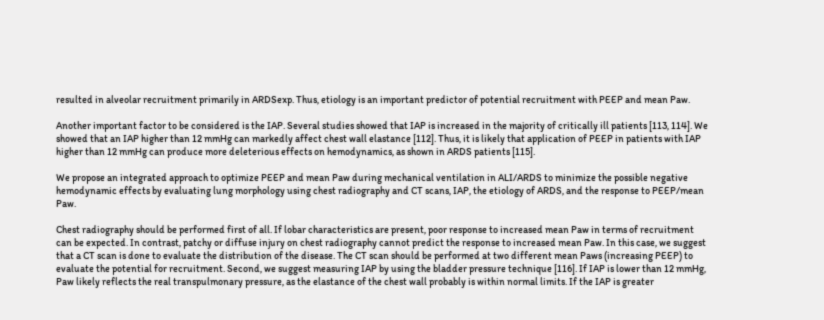resulted in alveolar recruitment primarily in ARDSexp. Thus, etiology is an important predictor of potential recruitment with PEEP and mean Paw.

Another important factor to be considered is the IAP. Several studies showed that IAP is increased in the majority of critically ill patients [113, 114]. We showed that an IAP higher than 12 mmHg can markedly affect chest wall elastance [112]. Thus, it is likely that application of PEEP in patients with IAP higher than 12 mmHg can produce more deleterious effects on hemodynamics, as shown in ARDS patients [115].

We propose an integrated approach to optimize PEEP and mean Paw during mechanical ventilation in ALI/ARDS to minimize the possible negative hemodynamic effects by evaluating lung morphology using chest radiography and CT scans, IAP, the etiology of ARDS, and the response to PEEP/mean Paw.

Chest radiography should be performed first of all. If lobar characteristics are present, poor response to increased mean Paw in terms of recruitment can be expected. In contrast, patchy or diffuse injury on chest radiography cannot predict the response to increased mean Paw. In this case, we suggest that a CT scan is done to evaluate the distribution of the disease. The CT scan should be performed at two different mean Paws (increasing PEEP) to evaluate the potential for recruitment. Second, we suggest measuring IAP by using the bladder pressure technique [116]. If IAP is lower than 12 mmHg, Paw likely reflects the real transpulmonary pressure, as the elastance of the chest wall probably is within normal limits. If the IAP is greater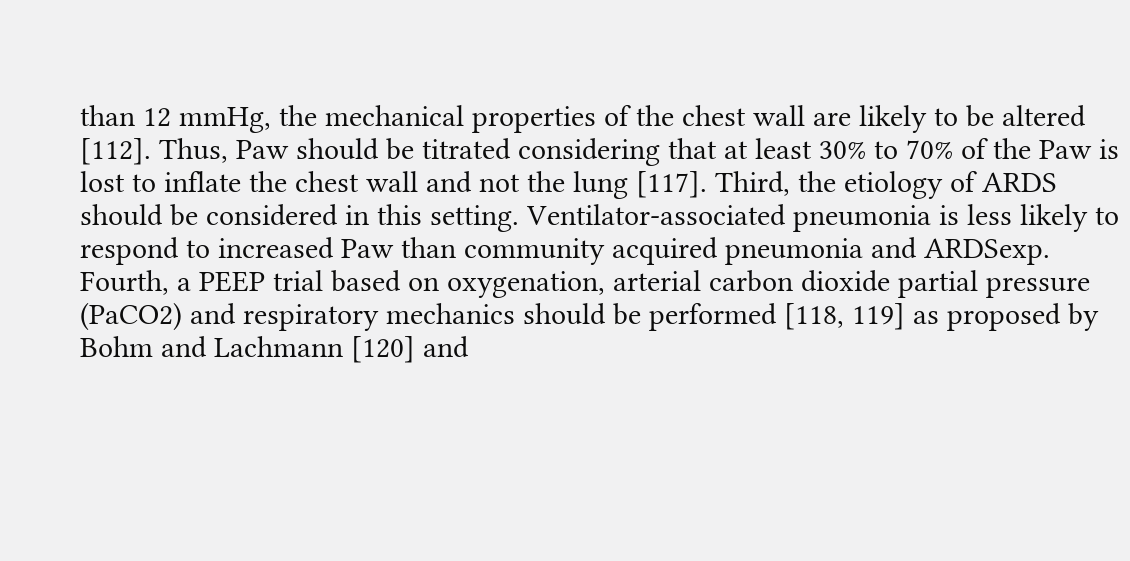than 12 mmHg, the mechanical properties of the chest wall are likely to be altered [112]. Thus, Paw should be titrated considering that at least 30% to 70% of the Paw is lost to inflate the chest wall and not the lung [117]. Third, the etiology of ARDS should be considered in this setting. Ventilator-associated pneumonia is less likely to respond to increased Paw than community acquired pneumonia and ARDSexp. Fourth, a PEEP trial based on oxygenation, arterial carbon dioxide partial pressure (PaCO2) and respiratory mechanics should be performed [118, 119] as proposed by Bohm and Lachmann [120] and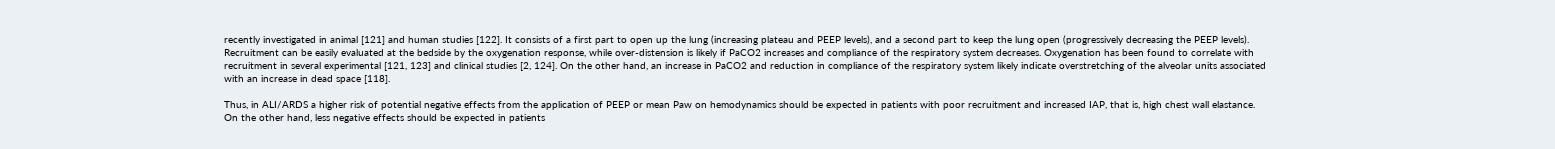recently investigated in animal [121] and human studies [122]. It consists of a first part to open up the lung (increasing plateau and PEEP levels), and a second part to keep the lung open (progressively decreasing the PEEP levels). Recruitment can be easily evaluated at the bedside by the oxygenation response, while over-distension is likely if PaCO2 increases and compliance of the respiratory system decreases. Oxygenation has been found to correlate with recruitment in several experimental [121, 123] and clinical studies [2, 124]. On the other hand, an increase in PaCO2 and reduction in compliance of the respiratory system likely indicate overstretching of the alveolar units associated with an increase in dead space [118].

Thus, in ALI/ARDS a higher risk of potential negative effects from the application of PEEP or mean Paw on hemodynamics should be expected in patients with poor recruitment and increased IAP, that is, high chest wall elastance. On the other hand, less negative effects should be expected in patients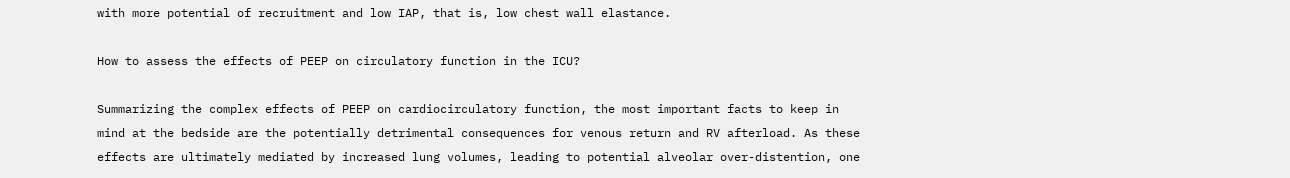with more potential of recruitment and low IAP, that is, low chest wall elastance.

How to assess the effects of PEEP on circulatory function in the ICU?

Summarizing the complex effects of PEEP on cardiocirculatory function, the most important facts to keep in mind at the bedside are the potentially detrimental consequences for venous return and RV afterload. As these effects are ultimately mediated by increased lung volumes, leading to potential alveolar over-distention, one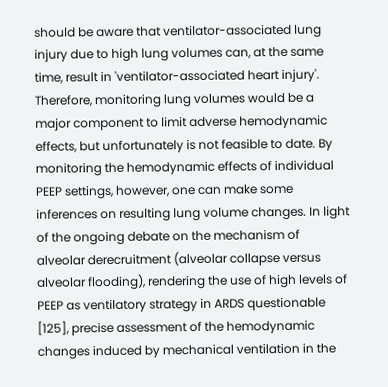should be aware that ventilator-associated lung injury due to high lung volumes can, at the same time, result in 'ventilator-associated heart injury'. Therefore, monitoring lung volumes would be a major component to limit adverse hemodynamic effects, but unfortunately is not feasible to date. By monitoring the hemodynamic effects of individual PEEP settings, however, one can make some inferences on resulting lung volume changes. In light of the ongoing debate on the mechanism of alveolar derecruitment (alveolar collapse versus alveolar flooding), rendering the use of high levels of PEEP as ventilatory strategy in ARDS questionable [125], precise assessment of the hemodynamic changes induced by mechanical ventilation in the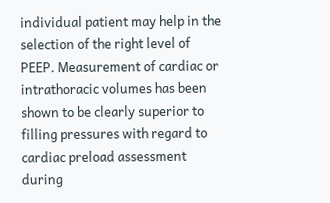individual patient may help in the selection of the right level of PEEP. Measurement of cardiac or intrathoracic volumes has been shown to be clearly superior to filling pressures with regard to cardiac preload assessment during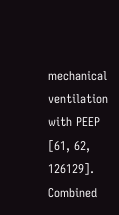mechanical ventilation with PEEP [61, 62, 126129]. Combined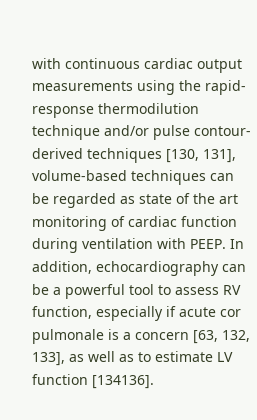with continuous cardiac output measurements using the rapid-response thermodilution technique and/or pulse contour-derived techniques [130, 131], volume-based techniques can be regarded as state of the art monitoring of cardiac function during ventilation with PEEP. In addition, echocardiography can be a powerful tool to assess RV function, especially if acute cor pulmonale is a concern [63, 132, 133], as well as to estimate LV function [134136].